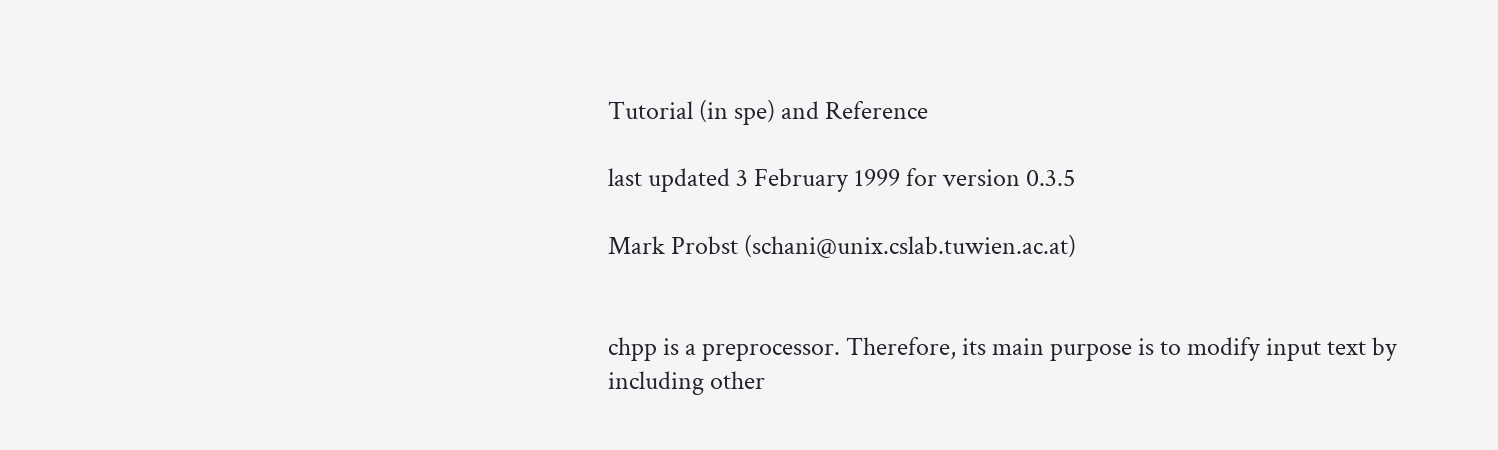Tutorial (in spe) and Reference

last updated 3 February 1999 for version 0.3.5

Mark Probst (schani@unix.cslab.tuwien.ac.at)


chpp is a preprocessor. Therefore, its main purpose is to modify input text by including other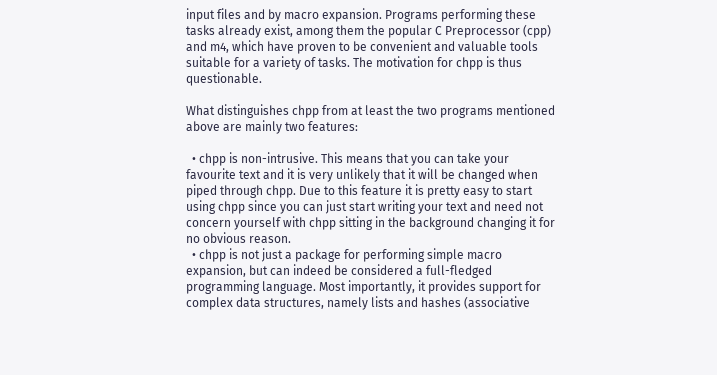input files and by macro expansion. Programs performing these tasks already exist, among them the popular C Preprocessor (cpp) and m4, which have proven to be convenient and valuable tools suitable for a variety of tasks. The motivation for chpp is thus questionable.

What distinguishes chpp from at least the two programs mentioned above are mainly two features:

  • chpp is non-intrusive. This means that you can take your favourite text and it is very unlikely that it will be changed when piped through chpp. Due to this feature it is pretty easy to start using chpp since you can just start writing your text and need not concern yourself with chpp sitting in the background changing it for no obvious reason.
  • chpp is not just a package for performing simple macro expansion, but can indeed be considered a full-fledged programming language. Most importantly, it provides support for complex data structures, namely lists and hashes (associative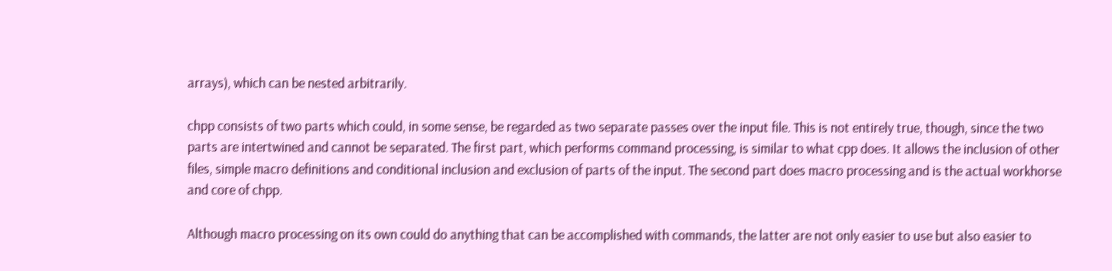arrays), which can be nested arbitrarily.

chpp consists of two parts which could, in some sense, be regarded as two separate passes over the input file. This is not entirely true, though, since the two parts are intertwined and cannot be separated. The first part, which performs command processing, is similar to what cpp does. It allows the inclusion of other files, simple macro definitions and conditional inclusion and exclusion of parts of the input. The second part does macro processing and is the actual workhorse and core of chpp.

Although macro processing on its own could do anything that can be accomplished with commands, the latter are not only easier to use but also easier to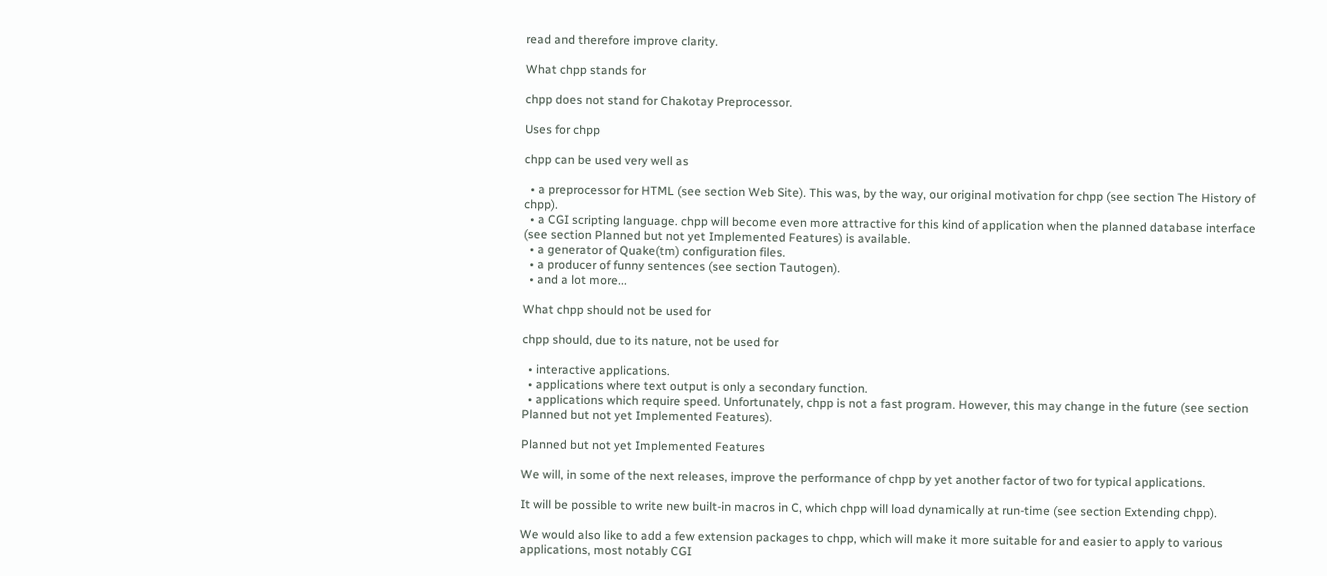read and therefore improve clarity.

What chpp stands for

chpp does not stand for Chakotay Preprocessor.

Uses for chpp

chpp can be used very well as

  • a preprocessor for HTML (see section Web Site). This was, by the way, our original motivation for chpp (see section The History of chpp).
  • a CGI scripting language. chpp will become even more attractive for this kind of application when the planned database interface (see section Planned but not yet Implemented Features) is available.
  • a generator of Quake(tm) configuration files.
  • a producer of funny sentences (see section Tautogen).
  • and a lot more...

What chpp should not be used for

chpp should, due to its nature, not be used for

  • interactive applications.
  • applications where text output is only a secondary function.
  • applications which require speed. Unfortunately, chpp is not a fast program. However, this may change in the future (see section Planned but not yet Implemented Features).

Planned but not yet Implemented Features

We will, in some of the next releases, improve the performance of chpp by yet another factor of two for typical applications.

It will be possible to write new built-in macros in C, which chpp will load dynamically at run-time (see section Extending chpp).

We would also like to add a few extension packages to chpp, which will make it more suitable for and easier to apply to various applications, most notably CGI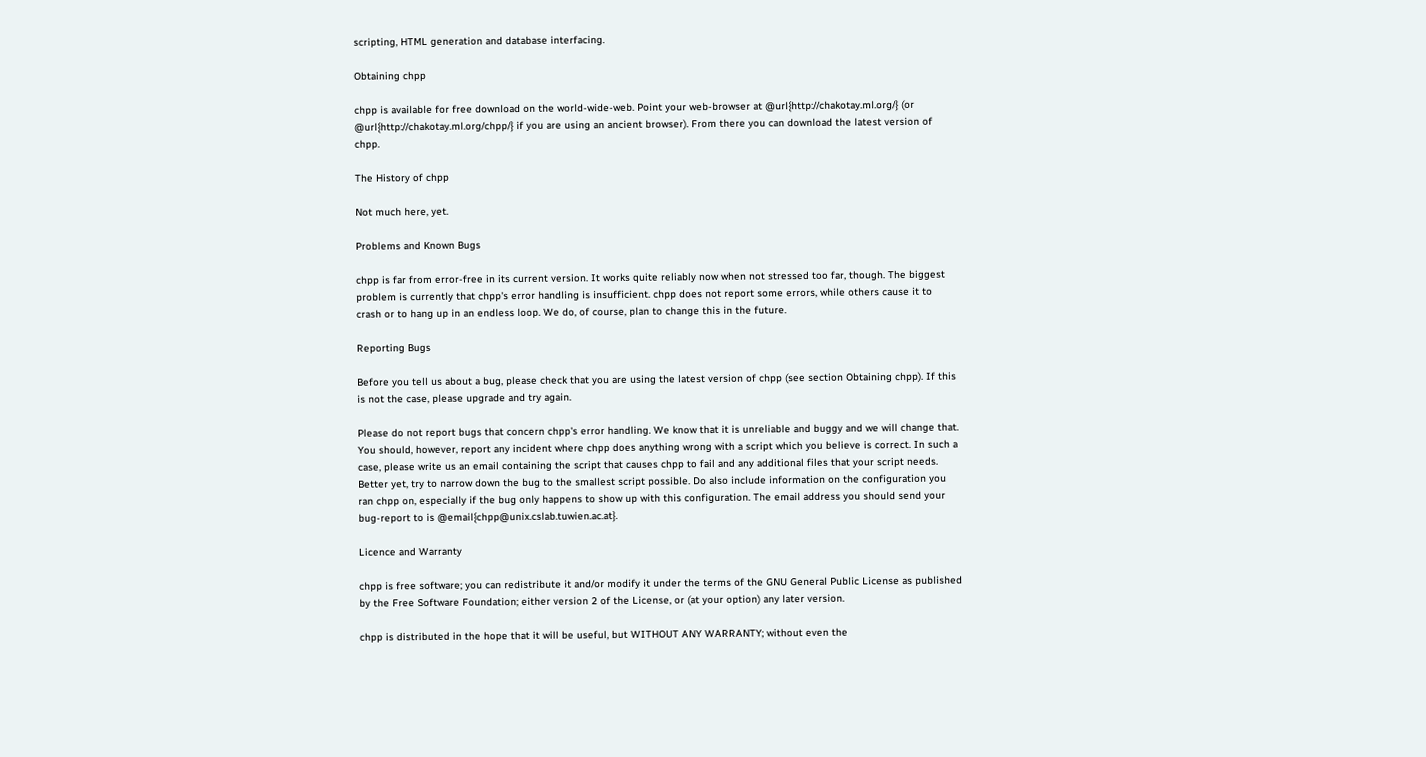scripting, HTML generation and database interfacing.

Obtaining chpp

chpp is available for free download on the world-wide-web. Point your web-browser at @url{http://chakotay.ml.org/} (or @url{http://chakotay.ml.org/chpp/} if you are using an ancient browser). From there you can download the latest version of chpp.

The History of chpp

Not much here, yet.

Problems and Known Bugs

chpp is far from error-free in its current version. It works quite reliably now when not stressed too far, though. The biggest problem is currently that chpp's error handling is insufficient. chpp does not report some errors, while others cause it to crash or to hang up in an endless loop. We do, of course, plan to change this in the future.

Reporting Bugs

Before you tell us about a bug, please check that you are using the latest version of chpp (see section Obtaining chpp). If this is not the case, please upgrade and try again.

Please do not report bugs that concern chpp's error handling. We know that it is unreliable and buggy and we will change that. You should, however, report any incident where chpp does anything wrong with a script which you believe is correct. In such a case, please write us an email containing the script that causes chpp to fail and any additional files that your script needs. Better yet, try to narrow down the bug to the smallest script possible. Do also include information on the configuration you ran chpp on, especially if the bug only happens to show up with this configuration. The email address you should send your bug-report to is @email{chpp@unix.cslab.tuwien.ac.at}.

Licence and Warranty

chpp is free software; you can redistribute it and/or modify it under the terms of the GNU General Public License as published by the Free Software Foundation; either version 2 of the License, or (at your option) any later version.

chpp is distributed in the hope that it will be useful, but WITHOUT ANY WARRANTY; without even the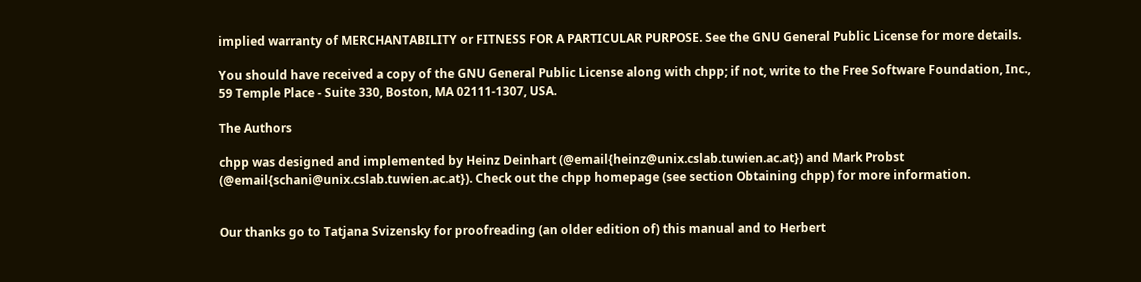implied warranty of MERCHANTABILITY or FITNESS FOR A PARTICULAR PURPOSE. See the GNU General Public License for more details.

You should have received a copy of the GNU General Public License along with chpp; if not, write to the Free Software Foundation, Inc., 59 Temple Place - Suite 330, Boston, MA 02111-1307, USA.

The Authors

chpp was designed and implemented by Heinz Deinhart (@email{heinz@unix.cslab.tuwien.ac.at}) and Mark Probst (@email{schani@unix.cslab.tuwien.ac.at}). Check out the chpp homepage (see section Obtaining chpp) for more information.


Our thanks go to Tatjana Svizensky for proofreading (an older edition of) this manual and to Herbert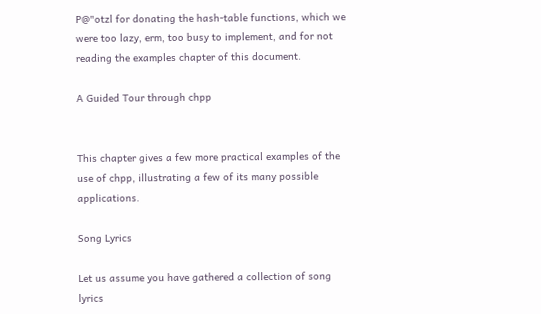P@"otzl for donating the hash-table functions, which we were too lazy, erm, too busy to implement, and for not reading the examples chapter of this document.

A Guided Tour through chpp


This chapter gives a few more practical examples of the use of chpp, illustrating a few of its many possible applications.

Song Lyrics

Let us assume you have gathered a collection of song lyrics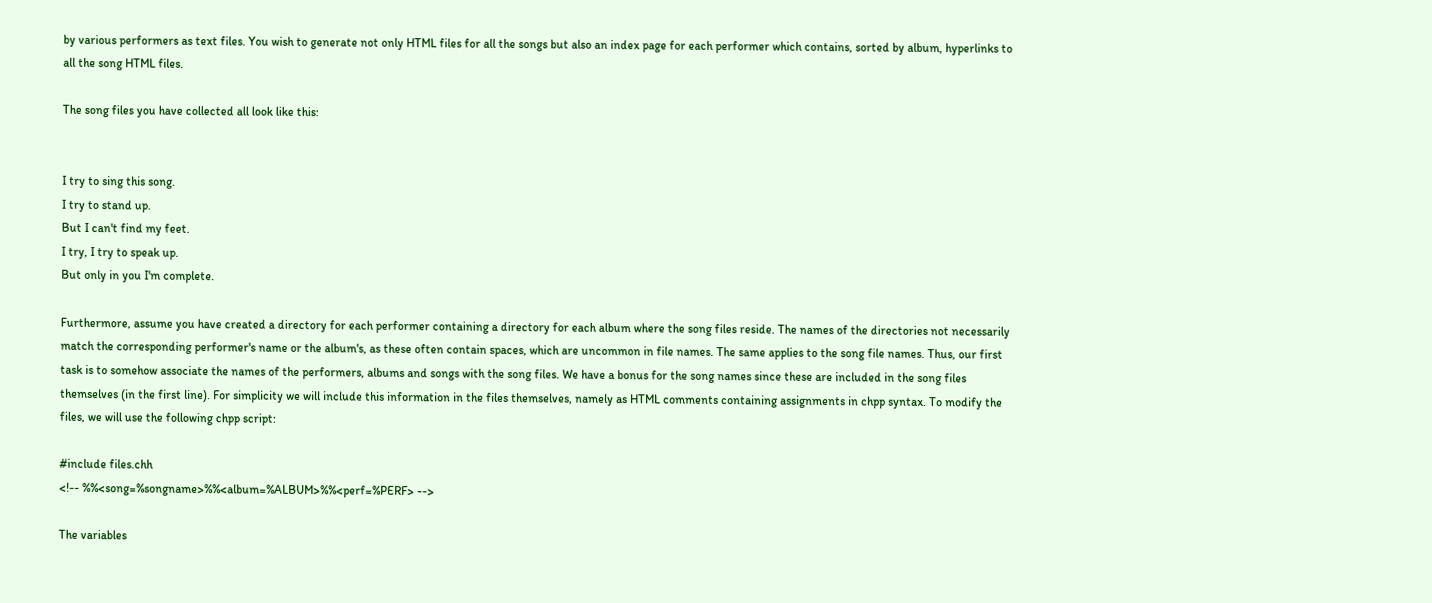by various performers as text files. You wish to generate not only HTML files for all the songs but also an index page for each performer which contains, sorted by album, hyperlinks to all the song HTML files.

The song files you have collected all look like this:


I try to sing this song.
I try to stand up.
But I can't find my feet.
I try, I try to speak up.
But only in you I'm complete.

Furthermore, assume you have created a directory for each performer containing a directory for each album where the song files reside. The names of the directories not necessarily match the corresponding performer's name or the album's, as these often contain spaces, which are uncommon in file names. The same applies to the song file names. Thus, our first task is to somehow associate the names of the performers, albums and songs with the song files. We have a bonus for the song names since these are included in the song files themselves (in the first line). For simplicity we will include this information in the files themselves, namely as HTML comments containing assignments in chpp syntax. To modify the files, we will use the following chpp script:

#include files.chh
<!-- %%<song=%songname>%%<album=%ALBUM>%%<perf=%PERF> -->

The variables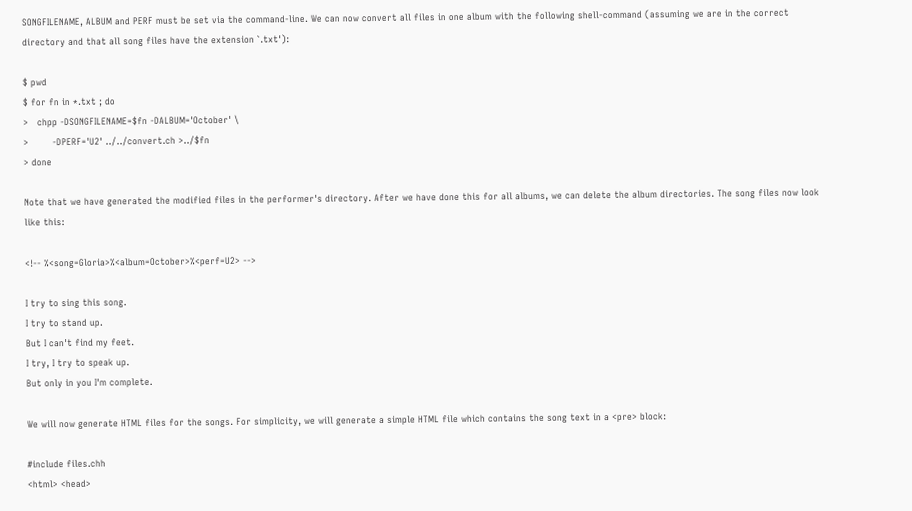SONGFILENAME, ALBUM and PERF must be set via the command-line. We can now convert all files in one album with the following shell-command (assuming we are in the correct directory and that all song files have the extension `.txt'):

$ pwd
$ for fn in *.txt ; do
>   chpp -DSONGFILENAME=$fn -DALBUM='October' \
>        -DPERF='U2' ../../convert.ch >../$fn
> done

Note that we have generated the modified files in the performer's directory. After we have done this for all albums, we can delete the album directories. The song files now look like this:

<!-- %<song=Gloria>%<album=October>%<perf=U2> -->

I try to sing this song.
I try to stand up.
But I can't find my feet.
I try, I try to speak up.
But only in you I'm complete.

We will now generate HTML files for the songs. For simplicity, we will generate a simple HTML file which contains the song text in a <pre> block:

#include files.chh
<html> <head>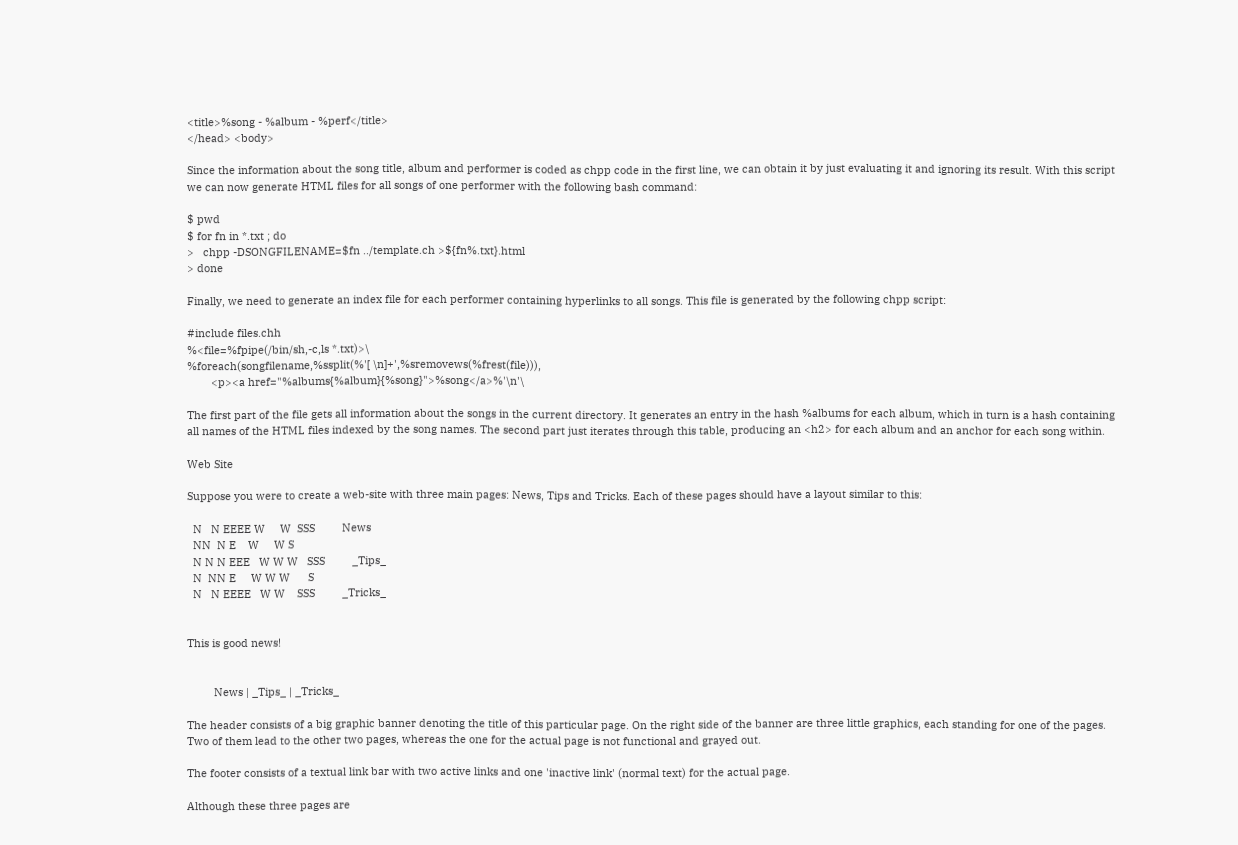<title>%song - %album - %perf</title>
</head> <body>

Since the information about the song title, album and performer is coded as chpp code in the first line, we can obtain it by just evaluating it and ignoring its result. With this script we can now generate HTML files for all songs of one performer with the following bash command:

$ pwd
$ for fn in *.txt ; do
>   chpp -DSONGFILENAME=$fn ../template.ch >${fn%.txt}.html
> done

Finally, we need to generate an index file for each performer containing hyperlinks to all songs. This file is generated by the following chpp script:

#include files.chh
%<file=%fpipe(/bin/sh,-c,ls *.txt)>\
%foreach(songfilename,%ssplit(%'[ \n]+',%sremovews(%frest(file))),
        <p><a href="%albums{%album}{%song}">%song</a>%'\n'\

The first part of the file gets all information about the songs in the current directory. It generates an entry in the hash %albums for each album, which in turn is a hash containing all names of the HTML files indexed by the song names. The second part just iterates through this table, producing an <h2> for each album and an anchor for each song within.

Web Site

Suppose you were to create a web-site with three main pages: News, Tips and Tricks. Each of these pages should have a layout similar to this:

  N   N EEEE W     W  SSS         News
  NN  N E    W     W S
  N N N EEE   W W W   SSS         _Tips_
  N  NN E     W W W      S
  N   N EEEE   W W    SSS         _Tricks_


This is good news!


         News | _Tips_ | _Tricks_

The header consists of a big graphic banner denoting the title of this particular page. On the right side of the banner are three little graphics, each standing for one of the pages. Two of them lead to the other two pages, whereas the one for the actual page is not functional and grayed out.

The footer consists of a textual link bar with two active links and one 'inactive link' (normal text) for the actual page.

Although these three pages are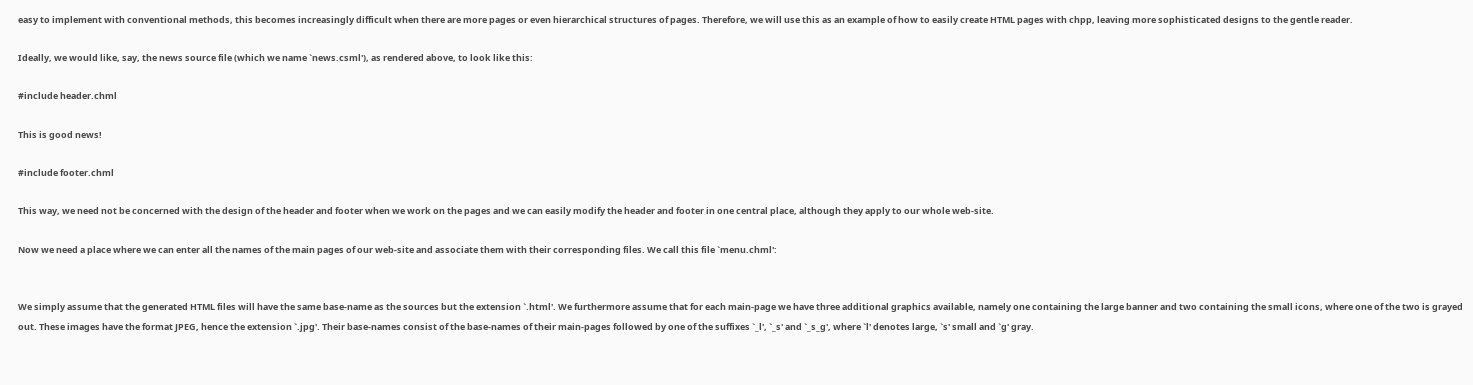easy to implement with conventional methods, this becomes increasingly difficult when there are more pages or even hierarchical structures of pages. Therefore, we will use this as an example of how to easily create HTML pages with chpp, leaving more sophisticated designs to the gentle reader.

Ideally, we would like, say, the news source file (which we name `news.csml'), as rendered above, to look like this:

#include header.chml

This is good news!

#include footer.chml

This way, we need not be concerned with the design of the header and footer when we work on the pages and we can easily modify the header and footer in one central place, although they apply to our whole web-site.

Now we need a place where we can enter all the names of the main pages of our web-site and associate them with their corresponding files. We call this file `menu.chml':


We simply assume that the generated HTML files will have the same base-name as the sources but the extension `.html'. We furthermore assume that for each main-page we have three additional graphics available, namely one containing the large banner and two containing the small icons, where one of the two is grayed out. These images have the format JPEG, hence the extension `.jpg'. Their base-names consist of the base-names of their main-pages followed by one of the suffixes `_l', `_s' and `_s_g', where `l' denotes large, `s' small and `g' gray.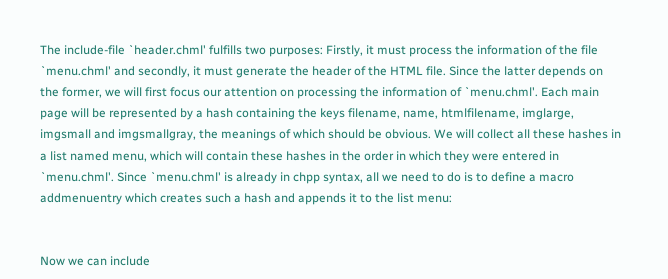The include-file `header.chml' fulfills two purposes: Firstly, it must process the information of the file `menu.chml' and secondly, it must generate the header of the HTML file. Since the latter depends on the former, we will first focus our attention on processing the information of `menu.chml'. Each main page will be represented by a hash containing the keys filename, name, htmlfilename, imglarge, imgsmall and imgsmallgray, the meanings of which should be obvious. We will collect all these hashes in a list named menu, which will contain these hashes in the order in which they were entered in `menu.chml'. Since `menu.chml' is already in chpp syntax, all we need to do is to define a macro addmenuentry which creates such a hash and appends it to the list menu:


Now we can include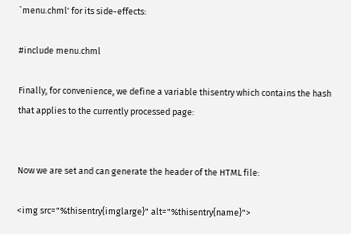`menu.chml' for its side-effects:

#include menu.chml

Finally, for convenience, we define a variable thisentry which contains the hash that applies to the currently processed page:


Now we are set and can generate the header of the HTML file:

<img src="%thisentry{imglarge}" alt="%thisentry{name}">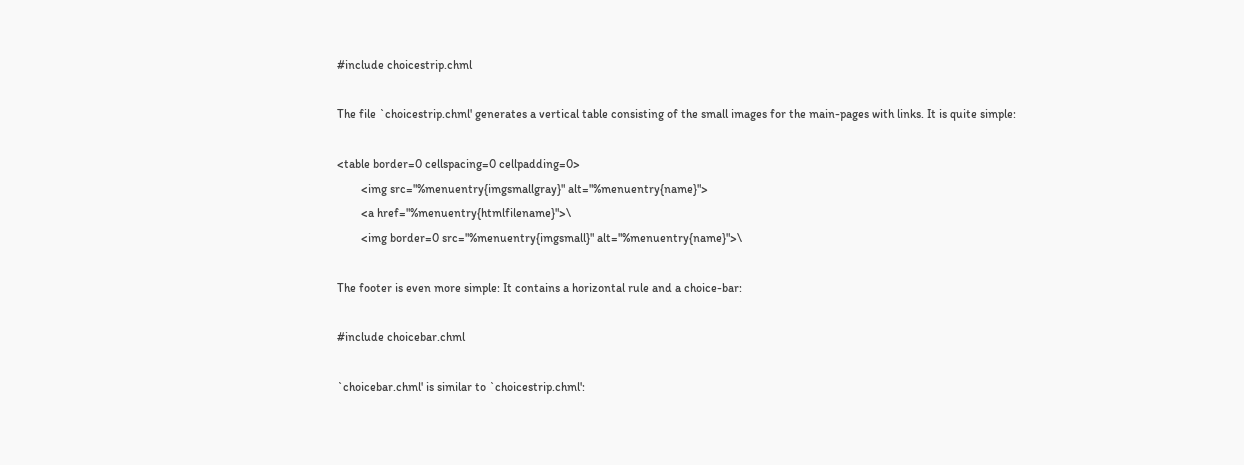#include choicestrip.chml

The file `choicestrip.chml' generates a vertical table consisting of the small images for the main-pages with links. It is quite simple:

<table border=0 cellspacing=0 cellpadding=0>
        <img src="%menuentry{imgsmallgray}" alt="%menuentry{name}">
        <a href="%menuentry{htmlfilename}">\
        <img border=0 src="%menuentry{imgsmall}" alt="%menuentry{name}">\

The footer is even more simple: It contains a horizontal rule and a choice-bar:

#include choicebar.chml

`choicebar.chml' is similar to `choicestrip.chml':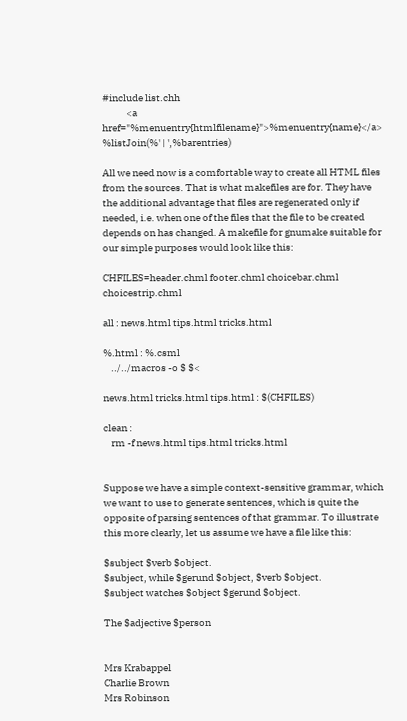#include list.chh
            <a href="%menuentry{htmlfilename}">%menuentry{name}</a>
%listJoin(%' | ',%barentries)

All we need now is a comfortable way to create all HTML files from the sources. That is what makefiles are for. They have the additional advantage that files are regenerated only if needed, i.e. when one of the files that the file to be created depends on has changed. A makefile for gnumake suitable for our simple purposes would look like this:

CHFILES=header.chml footer.chml choicebar.chml choicestrip.chml

all : news.html tips.html tricks.html

%.html : %.csml
    ../../macros -o $ $<

news.html tricks.html tips.html : $(CHFILES)

clean :
    rm -f news.html tips.html tricks.html


Suppose we have a simple context-sensitive grammar, which we want to use to generate sentences, which is quite the opposite of parsing sentences of that grammar. To illustrate this more clearly, let us assume we have a file like this:

$subject $verb $object.
$subject, while $gerund $object, $verb $object.
$subject watches $object $gerund $object.

The $adjective $person


Mrs Krabappel
Charlie Brown
Mrs Robinson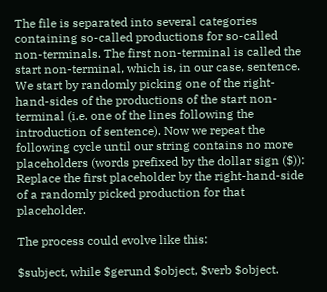The file is separated into several categories containing so-called productions for so-called non-terminals. The first non-terminal is called the start non-terminal, which is, in our case, sentence. We start by randomly picking one of the right-hand-sides of the productions of the start non-terminal (i.e. one of the lines following the introduction of sentence). Now we repeat the following cycle until our string contains no more placeholders (words prefixed by the dollar sign ($)): Replace the first placeholder by the right-hand-side of a randomly picked production for that placeholder.

The process could evolve like this:

$subject, while $gerund $object, $verb $object.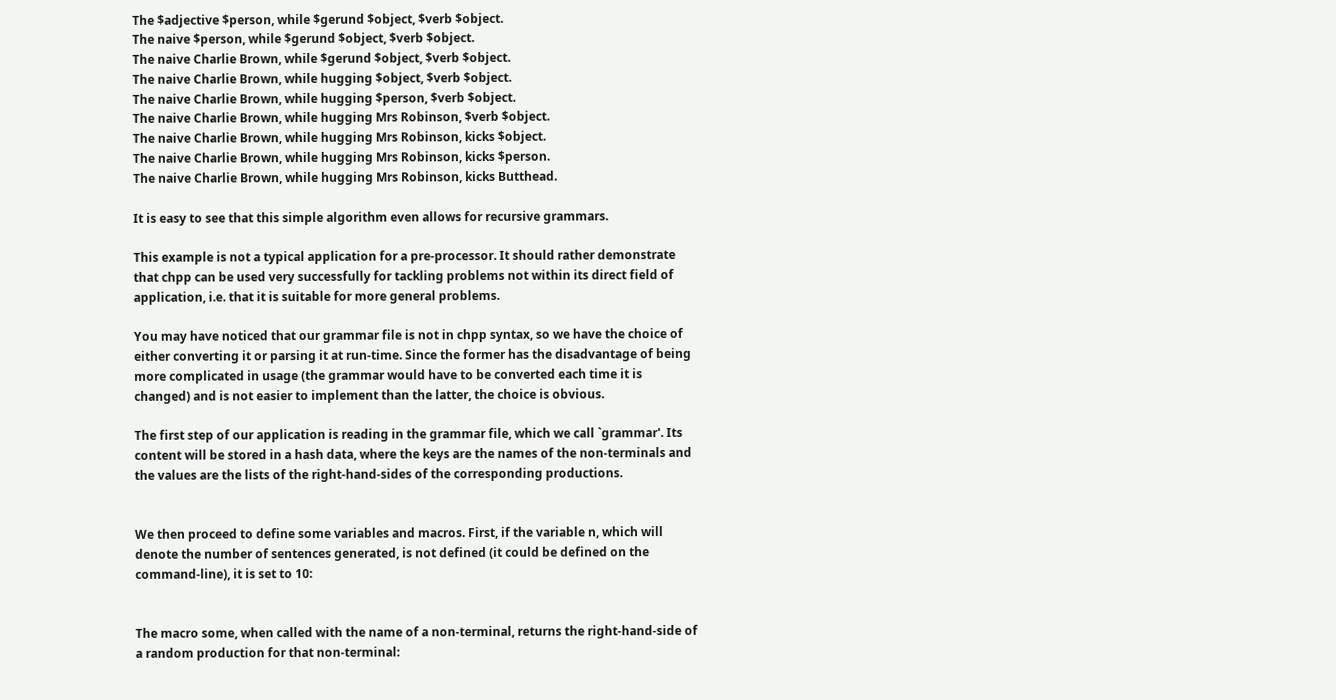The $adjective $person, while $gerund $object, $verb $object.
The naive $person, while $gerund $object, $verb $object.
The naive Charlie Brown, while $gerund $object, $verb $object.
The naive Charlie Brown, while hugging $object, $verb $object.
The naive Charlie Brown, while hugging $person, $verb $object.
The naive Charlie Brown, while hugging Mrs Robinson, $verb $object.
The naive Charlie Brown, while hugging Mrs Robinson, kicks $object.
The naive Charlie Brown, while hugging Mrs Robinson, kicks $person.
The naive Charlie Brown, while hugging Mrs Robinson, kicks Butthead.

It is easy to see that this simple algorithm even allows for recursive grammars.

This example is not a typical application for a pre-processor. It should rather demonstrate that chpp can be used very successfully for tackling problems not within its direct field of application, i.e. that it is suitable for more general problems.

You may have noticed that our grammar file is not in chpp syntax, so we have the choice of either converting it or parsing it at run-time. Since the former has the disadvantage of being more complicated in usage (the grammar would have to be converted each time it is changed) and is not easier to implement than the latter, the choice is obvious.

The first step of our application is reading in the grammar file, which we call `grammar'. Its content will be stored in a hash data, where the keys are the names of the non-terminals and the values are the lists of the right-hand-sides of the corresponding productions.


We then proceed to define some variables and macros. First, if the variable n, which will denote the number of sentences generated, is not defined (it could be defined on the command-line), it is set to 10:


The macro some, when called with the name of a non-terminal, returns the right-hand-side of a random production for that non-terminal: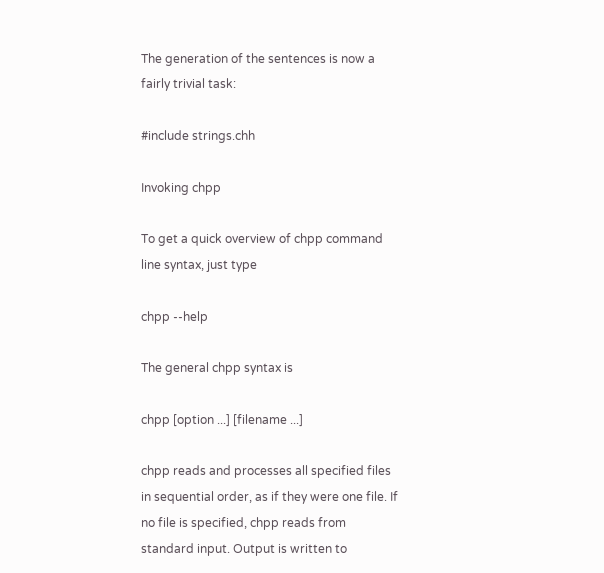The generation of the sentences is now a fairly trivial task:

#include strings.chh

Invoking chpp

To get a quick overview of chpp command line syntax, just type

chpp --help

The general chpp syntax is

chpp [option ...] [filename ...]

chpp reads and processes all specified files in sequential order, as if they were one file. If no file is specified, chpp reads from standard input. Output is written to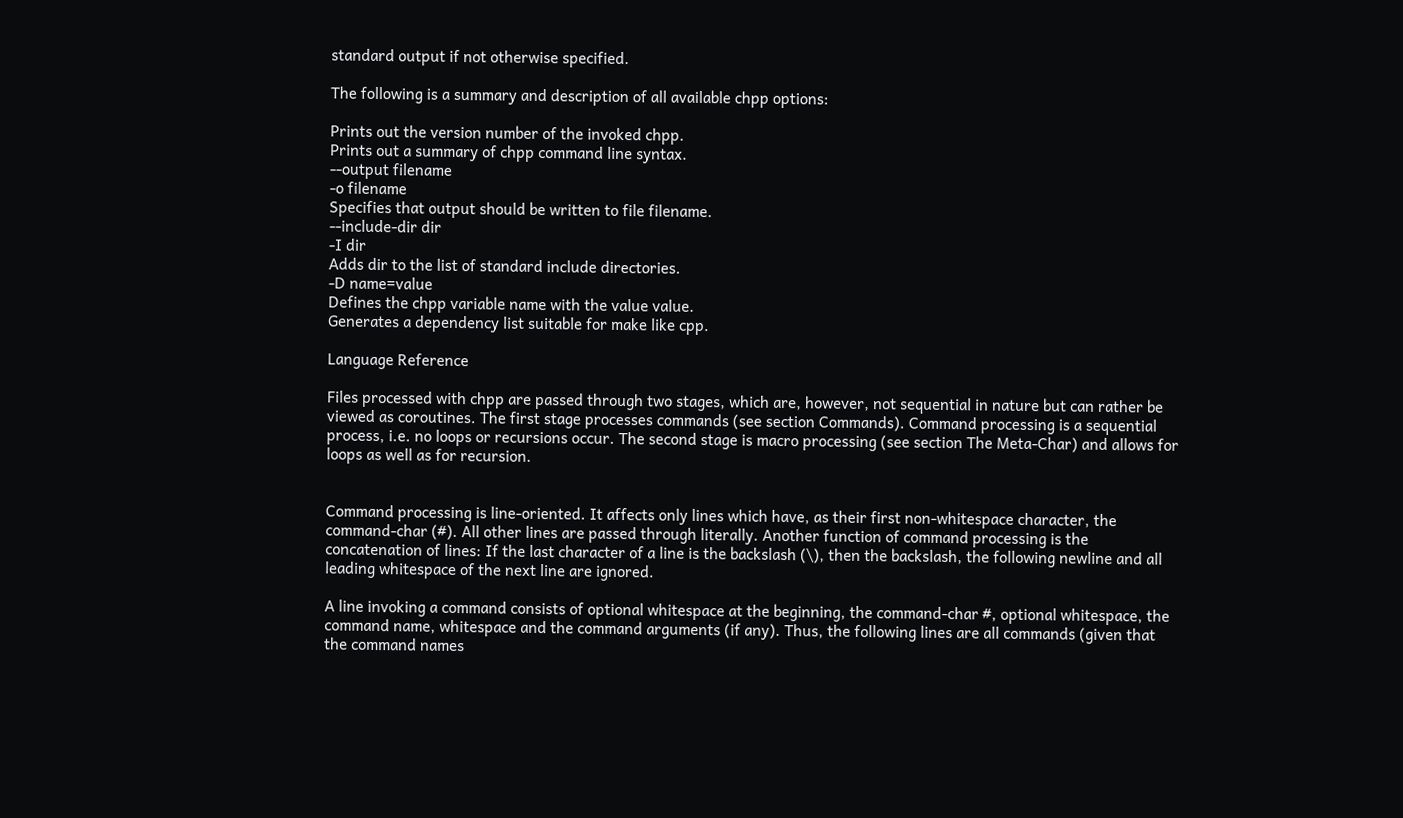standard output if not otherwise specified.

The following is a summary and description of all available chpp options:

Prints out the version number of the invoked chpp.
Prints out a summary of chpp command line syntax.
--output filename
-o filename
Specifies that output should be written to file filename.
--include-dir dir
-I dir
Adds dir to the list of standard include directories.
-D name=value
Defines the chpp variable name with the value value.
Generates a dependency list suitable for make like cpp.

Language Reference

Files processed with chpp are passed through two stages, which are, however, not sequential in nature but can rather be viewed as coroutines. The first stage processes commands (see section Commands). Command processing is a sequential process, i.e. no loops or recursions occur. The second stage is macro processing (see section The Meta-Char) and allows for loops as well as for recursion.


Command processing is line-oriented. It affects only lines which have, as their first non-whitespace character, the command-char (#). All other lines are passed through literally. Another function of command processing is the concatenation of lines: If the last character of a line is the backslash (\), then the backslash, the following newline and all leading whitespace of the next line are ignored.

A line invoking a command consists of optional whitespace at the beginning, the command-char #, optional whitespace, the command name, whitespace and the command arguments (if any). Thus, the following lines are all commands (given that the command names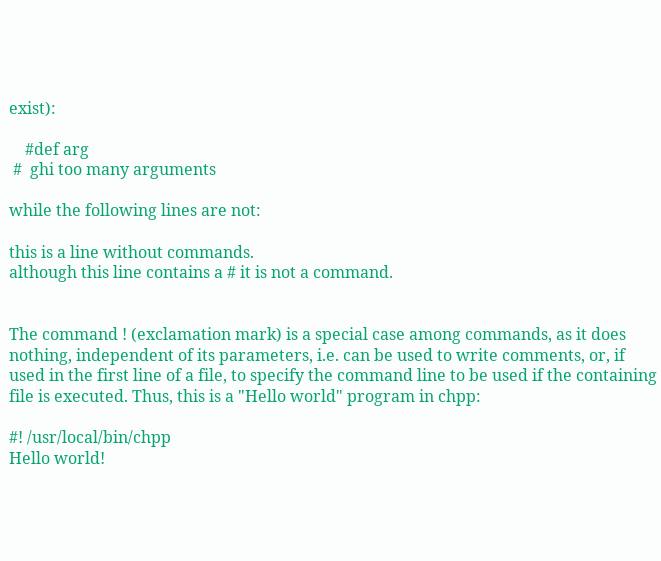exist):

    #def arg
 #  ghi too many arguments

while the following lines are not:

this is a line without commands.
although this line contains a # it is not a command.


The command ! (exclamation mark) is a special case among commands, as it does nothing, independent of its parameters, i.e. can be used to write comments, or, if used in the first line of a file, to specify the command line to be used if the containing file is executed. Thus, this is a "Hello world" program in chpp:

#! /usr/local/bin/chpp
Hello world!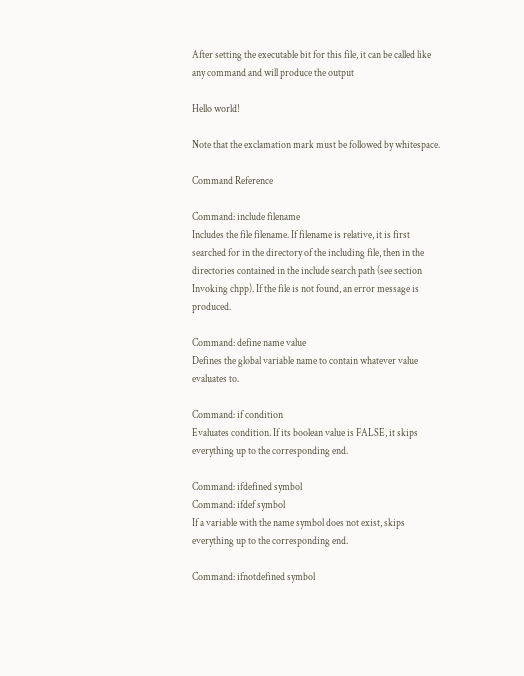After setting the executable bit for this file, it can be called like any command and will produce the output

Hello world!

Note that the exclamation mark must be followed by whitespace.

Command Reference

Command: include filename
Includes the file filename. If filename is relative, it is first searched for in the directory of the including file, then in the directories contained in the include search path (see section Invoking chpp). If the file is not found, an error message is produced.

Command: define name value
Defines the global variable name to contain whatever value evaluates to.

Command: if condition
Evaluates condition. If its boolean value is FALSE, it skips everything up to the corresponding end.

Command: ifdefined symbol
Command: ifdef symbol
If a variable with the name symbol does not exist, skips everything up to the corresponding end.

Command: ifnotdefined symbol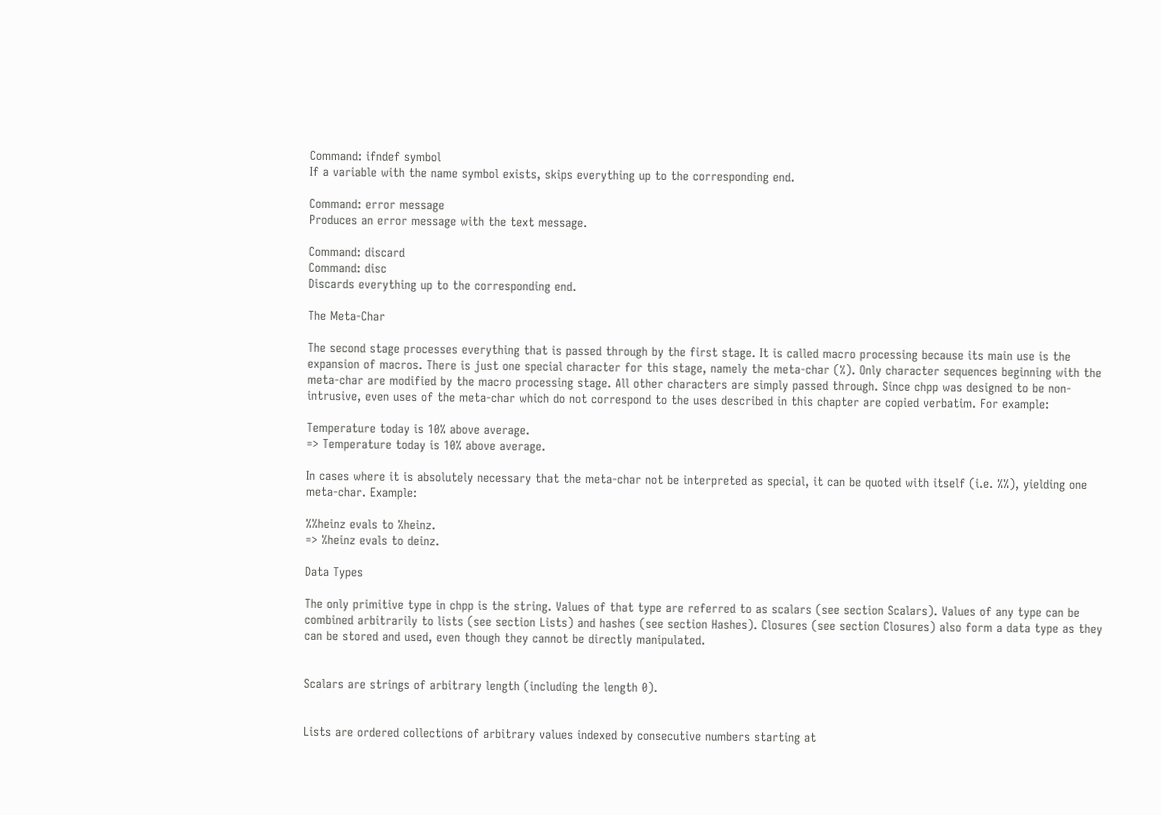Command: ifndef symbol
If a variable with the name symbol exists, skips everything up to the corresponding end.

Command: error message
Produces an error message with the text message.

Command: discard
Command: disc
Discards everything up to the corresponding end.

The Meta-Char

The second stage processes everything that is passed through by the first stage. It is called macro processing because its main use is the expansion of macros. There is just one special character for this stage, namely the meta-char (%). Only character sequences beginning with the meta-char are modified by the macro processing stage. All other characters are simply passed through. Since chpp was designed to be non-intrusive, even uses of the meta-char which do not correspond to the uses described in this chapter are copied verbatim. For example:

Temperature today is 10% above average.
=> Temperature today is 10% above average.

In cases where it is absolutely necessary that the meta-char not be interpreted as special, it can be quoted with itself (i.e. %%), yielding one meta-char. Example:

%%heinz evals to %heinz.
=> %heinz evals to deinz.

Data Types

The only primitive type in chpp is the string. Values of that type are referred to as scalars (see section Scalars). Values of any type can be combined arbitrarily to lists (see section Lists) and hashes (see section Hashes). Closures (see section Closures) also form a data type as they can be stored and used, even though they cannot be directly manipulated.


Scalars are strings of arbitrary length (including the length 0).


Lists are ordered collections of arbitrary values indexed by consecutive numbers starting at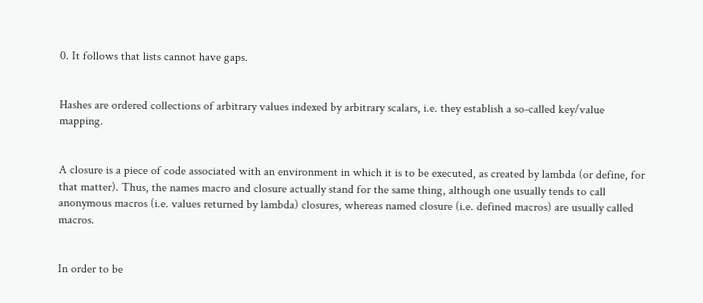0. It follows that lists cannot have gaps.


Hashes are ordered collections of arbitrary values indexed by arbitrary scalars, i.e. they establish a so-called key/value mapping.


A closure is a piece of code associated with an environment in which it is to be executed, as created by lambda (or define, for that matter). Thus, the names macro and closure actually stand for the same thing, although one usually tends to call anonymous macros (i.e. values returned by lambda) closures, whereas named closure (i.e. defined macros) are usually called macros.


In order to be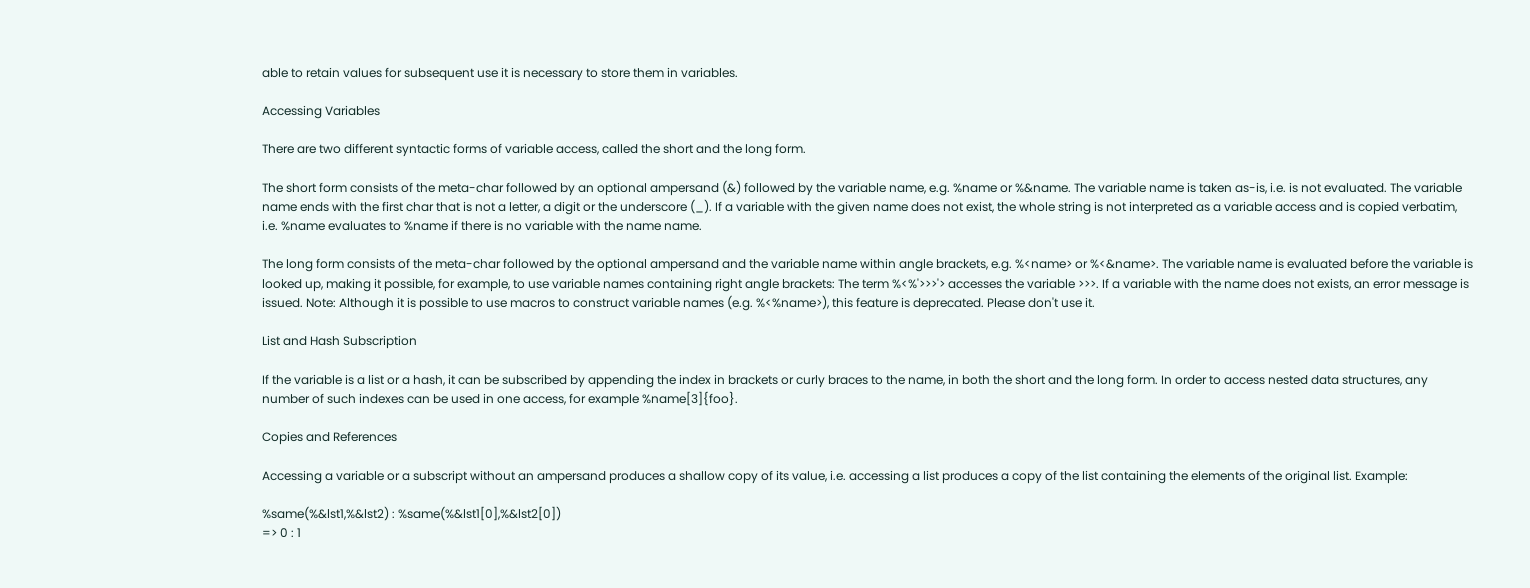able to retain values for subsequent use it is necessary to store them in variables.

Accessing Variables

There are two different syntactic forms of variable access, called the short and the long form.

The short form consists of the meta-char followed by an optional ampersand (&) followed by the variable name, e.g. %name or %&name. The variable name is taken as-is, i.e. is not evaluated. The variable name ends with the first char that is not a letter, a digit or the underscore (_). If a variable with the given name does not exist, the whole string is not interpreted as a variable access and is copied verbatim, i.e. %name evaluates to %name if there is no variable with the name name.

The long form consists of the meta-char followed by the optional ampersand and the variable name within angle brackets, e.g. %<name> or %<&name>. The variable name is evaluated before the variable is looked up, making it possible, for example, to use variable names containing right angle brackets: The term %<%'>>>'> accesses the variable >>>. If a variable with the name does not exists, an error message is issued. Note: Although it is possible to use macros to construct variable names (e.g. %<%name>), this feature is deprecated. Please don't use it.

List and Hash Subscription

If the variable is a list or a hash, it can be subscribed by appending the index in brackets or curly braces to the name, in both the short and the long form. In order to access nested data structures, any number of such indexes can be used in one access, for example %name[3]{foo}.

Copies and References

Accessing a variable or a subscript without an ampersand produces a shallow copy of its value, i.e. accessing a list produces a copy of the list containing the elements of the original list. Example:

%same(%&lst1,%&lst2) : %same(%&lst1[0],%&lst2[0])
=> 0 : 1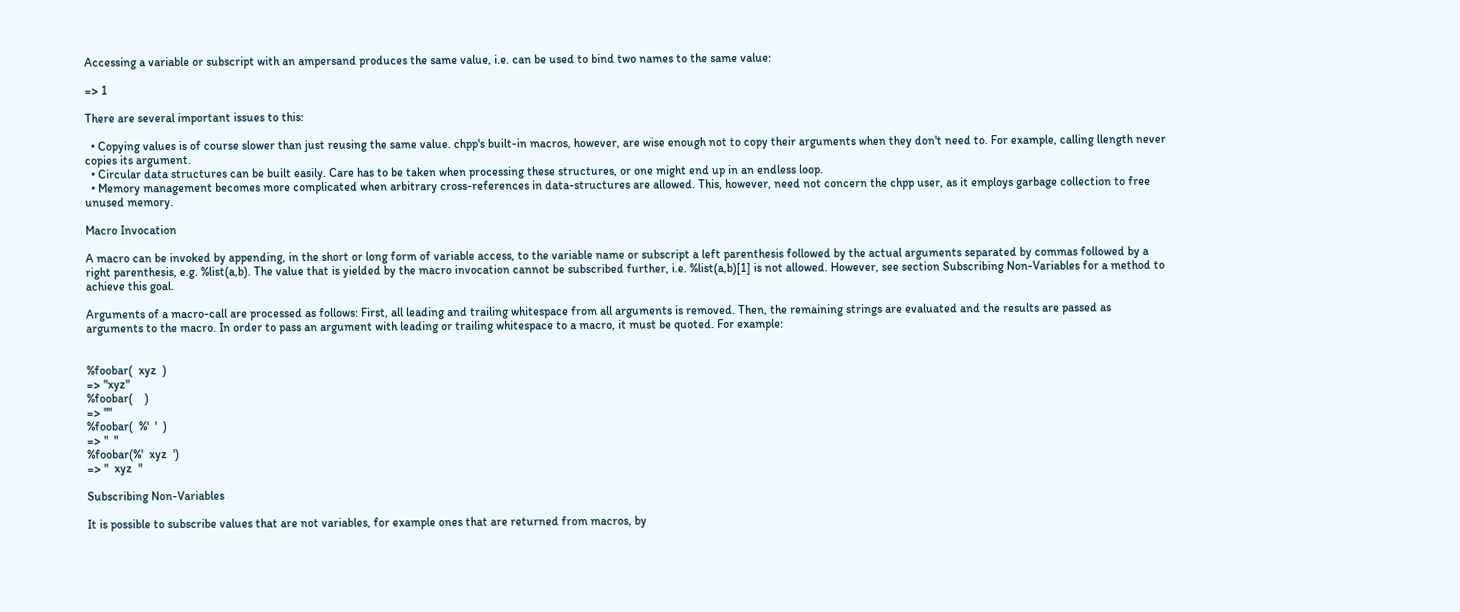Accessing a variable or subscript with an ampersand produces the same value, i.e. can be used to bind two names to the same value:

=> 1

There are several important issues to this:

  • Copying values is of course slower than just reusing the same value. chpp's built-in macros, however, are wise enough not to copy their arguments when they don't need to. For example, calling llength never copies its argument.
  • Circular data structures can be built easily. Care has to be taken when processing these structures, or one might end up in an endless loop.
  • Memory management becomes more complicated when arbitrary cross-references in data-structures are allowed. This, however, need not concern the chpp user, as it employs garbage collection to free unused memory.

Macro Invocation

A macro can be invoked by appending, in the short or long form of variable access, to the variable name or subscript a left parenthesis followed by the actual arguments separated by commas followed by a right parenthesis, e.g. %list(a,b). The value that is yielded by the macro invocation cannot be subscribed further, i.e. %list(a,b)[1] is not allowed. However, see section Subscribing Non-Variables for a method to achieve this goal.

Arguments of a macro-call are processed as follows: First, all leading and trailing whitespace from all arguments is removed. Then, the remaining strings are evaluated and the results are passed as arguments to the macro. In order to pass an argument with leading or trailing whitespace to a macro, it must be quoted. For example:


%foobar(  xyz  )
=> "xyz"
%foobar(    )
=> ""
%foobar(  %'  '  )
=> "  "
%foobar(%'  xyz  ')
=> "  xyz  "

Subscribing Non-Variables

It is possible to subscribe values that are not variables, for example ones that are returned from macros, by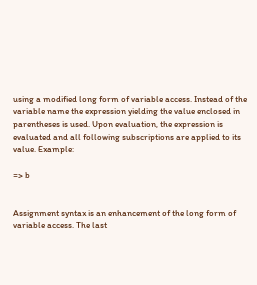using a modified long form of variable access. Instead of the variable name the expression yielding the value enclosed in parentheses is used. Upon evaluation, the expression is evaluated and all following subscriptions are applied to its value. Example:

=> b


Assignment syntax is an enhancement of the long form of variable access. The last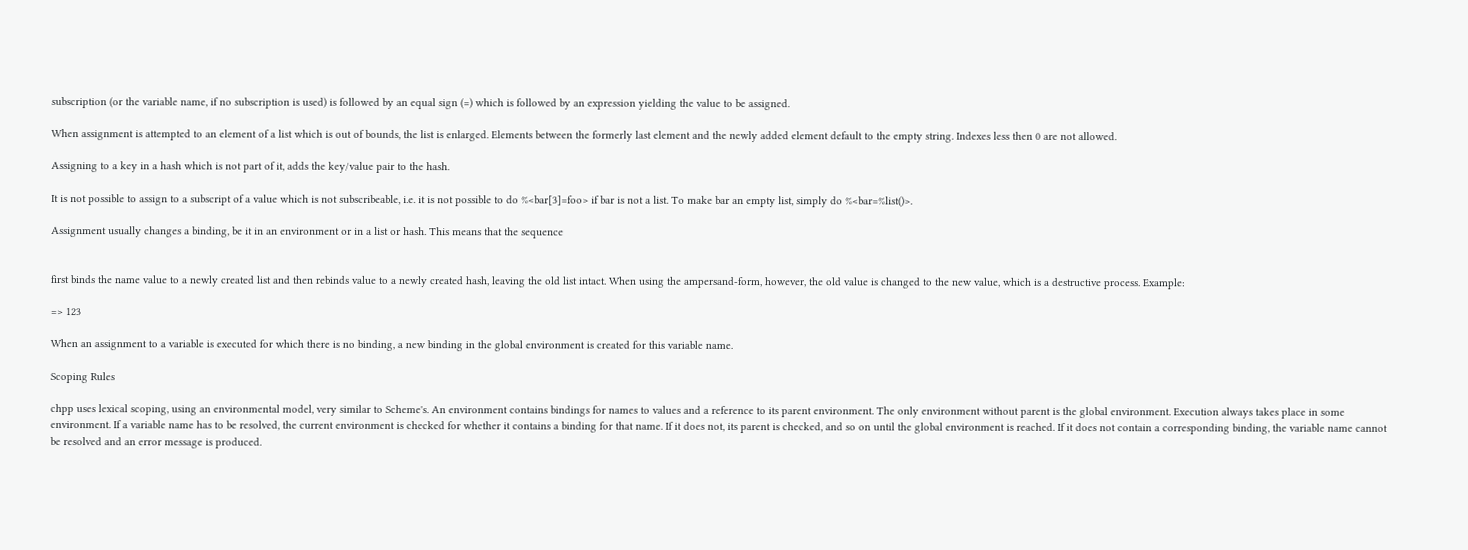subscription (or the variable name, if no subscription is used) is followed by an equal sign (=) which is followed by an expression yielding the value to be assigned.

When assignment is attempted to an element of a list which is out of bounds, the list is enlarged. Elements between the formerly last element and the newly added element default to the empty string. Indexes less then 0 are not allowed.

Assigning to a key in a hash which is not part of it, adds the key/value pair to the hash.

It is not possible to assign to a subscript of a value which is not subscribeable, i.e. it is not possible to do %<bar[3]=foo> if bar is not a list. To make bar an empty list, simply do %<bar=%list()>.

Assignment usually changes a binding, be it in an environment or in a list or hash. This means that the sequence


first binds the name value to a newly created list and then rebinds value to a newly created hash, leaving the old list intact. When using the ampersand-form, however, the old value is changed to the new value, which is a destructive process. Example:

=> 123

When an assignment to a variable is executed for which there is no binding, a new binding in the global environment is created for this variable name.

Scoping Rules

chpp uses lexical scoping, using an environmental model, very similar to Scheme's. An environment contains bindings for names to values and a reference to its parent environment. The only environment without parent is the global environment. Execution always takes place in some environment. If a variable name has to be resolved, the current environment is checked for whether it contains a binding for that name. If it does not, its parent is checked, and so on until the global environment is reached. If it does not contain a corresponding binding, the variable name cannot be resolved and an error message is produced.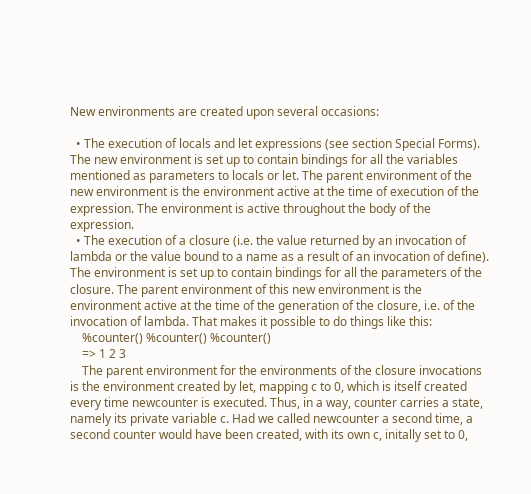New environments are created upon several occasions:

  • The execution of locals and let expressions (see section Special Forms). The new environment is set up to contain bindings for all the variables mentioned as parameters to locals or let. The parent environment of the new environment is the environment active at the time of execution of the expression. The environment is active throughout the body of the expression.
  • The execution of a closure (i.e. the value returned by an invocation of lambda or the value bound to a name as a result of an invocation of define). The environment is set up to contain bindings for all the parameters of the closure. The parent environment of this new environment is the environment active at the time of the generation of the closure, i.e. of the invocation of lambda. That makes it possible to do things like this:
    %counter() %counter() %counter()
    => 1 2 3
    The parent environment for the environments of the closure invocations is the environment created by let, mapping c to 0, which is itself created every time newcounter is executed. Thus, in a way, counter carries a state, namely its private variable c. Had we called newcounter a second time, a second counter would have been created, with its own c, initally set to 0,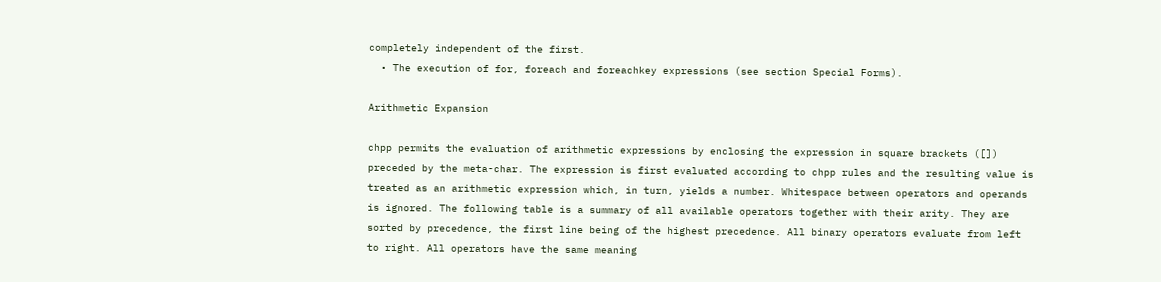completely independent of the first.
  • The execution of for, foreach and foreachkey expressions (see section Special Forms).

Arithmetic Expansion

chpp permits the evaluation of arithmetic expressions by enclosing the expression in square brackets ([]) preceded by the meta-char. The expression is first evaluated according to chpp rules and the resulting value is treated as an arithmetic expression which, in turn, yields a number. Whitespace between operators and operands is ignored. The following table is a summary of all available operators together with their arity. They are sorted by precedence, the first line being of the highest precedence. All binary operators evaluate from left to right. All operators have the same meaning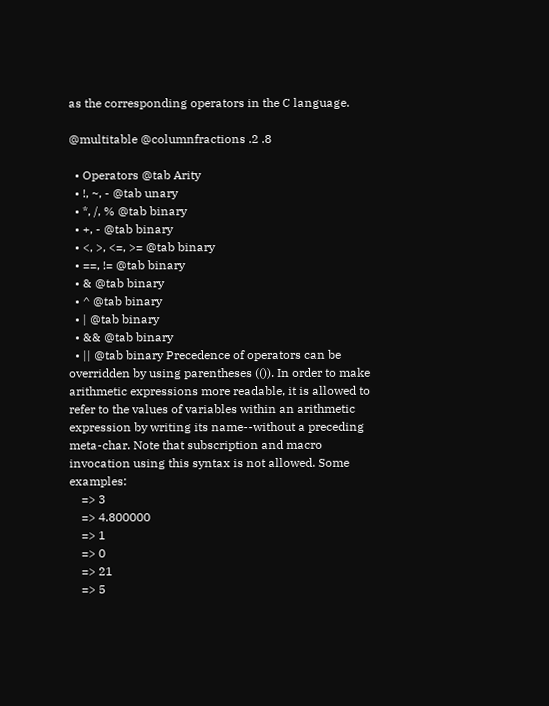as the corresponding operators in the C language.

@multitable @columnfractions .2 .8

  • Operators @tab Arity
  • !, ~, - @tab unary
  • *, /, % @tab binary
  • +, - @tab binary
  • <, >, <=, >= @tab binary
  • ==, != @tab binary
  • & @tab binary
  • ^ @tab binary
  • | @tab binary
  • && @tab binary
  • || @tab binary Precedence of operators can be overridden by using parentheses (()). In order to make arithmetic expressions more readable, it is allowed to refer to the values of variables within an arithmetic expression by writing its name--without a preceding meta-char. Note that subscription and macro invocation using this syntax is not allowed. Some examples:
    => 3
    => 4.800000
    => 1
    => 0
    => 21
    => 5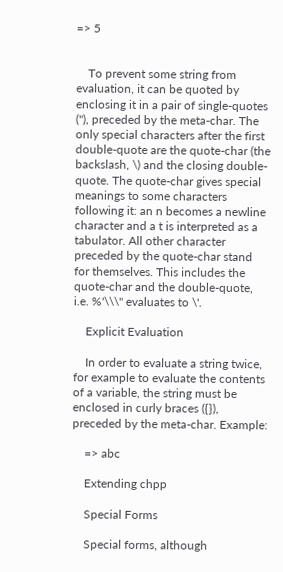=> 5


    To prevent some string from evaluation, it can be quoted by enclosing it in a pair of single-quotes ("), preceded by the meta-char. The only special characters after the first double-quote are the quote-char (the backslash, \) and the closing double-quote. The quote-char gives special meanings to some characters following it: an n becomes a newline character and a t is interpreted as a tabulator. All other character preceded by the quote-char stand for themselves. This includes the quote-char and the double-quote, i.e. %'\\\" evaluates to \'.

    Explicit Evaluation

    In order to evaluate a string twice, for example to evaluate the contents of a variable, the string must be enclosed in curly braces ({}), preceded by the meta-char. Example:

    => abc

    Extending chpp

    Special Forms

    Special forms, although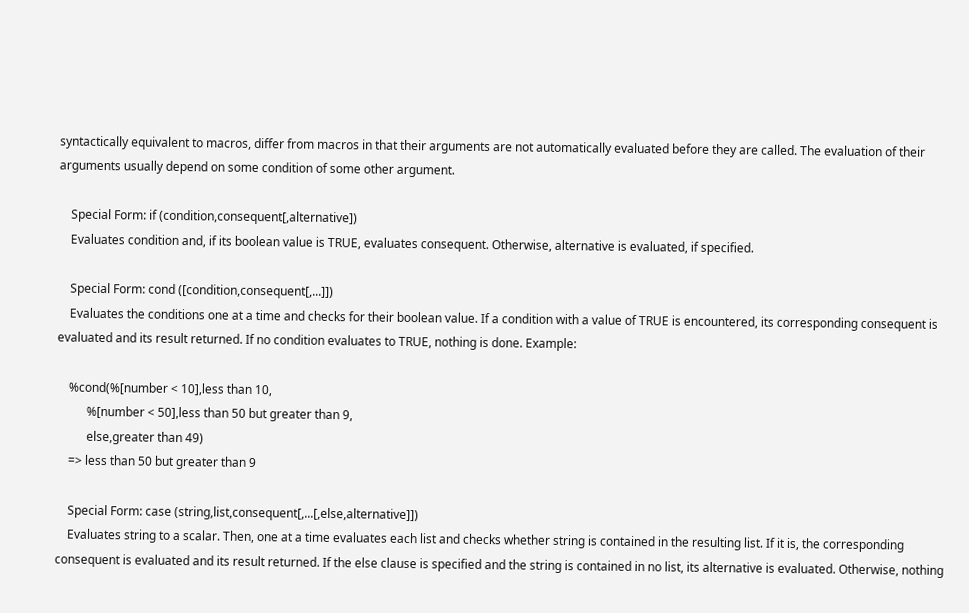syntactically equivalent to macros, differ from macros in that their arguments are not automatically evaluated before they are called. The evaluation of their arguments usually depend on some condition of some other argument.

    Special Form: if (condition,consequent[,alternative])
    Evaluates condition and, if its boolean value is TRUE, evaluates consequent. Otherwise, alternative is evaluated, if specified.

    Special Form: cond ([condition,consequent[,...]])
    Evaluates the conditions one at a time and checks for their boolean value. If a condition with a value of TRUE is encountered, its corresponding consequent is evaluated and its result returned. If no condition evaluates to TRUE, nothing is done. Example:

    %cond(%[number < 10],less than 10,
          %[number < 50],less than 50 but greater than 9,
          else,greater than 49)
    => less than 50 but greater than 9

    Special Form: case (string,list,consequent[,...[,else,alternative]])
    Evaluates string to a scalar. Then, one at a time evaluates each list and checks whether string is contained in the resulting list. If it is, the corresponding consequent is evaluated and its result returned. If the else clause is specified and the string is contained in no list, its alternative is evaluated. Otherwise, nothing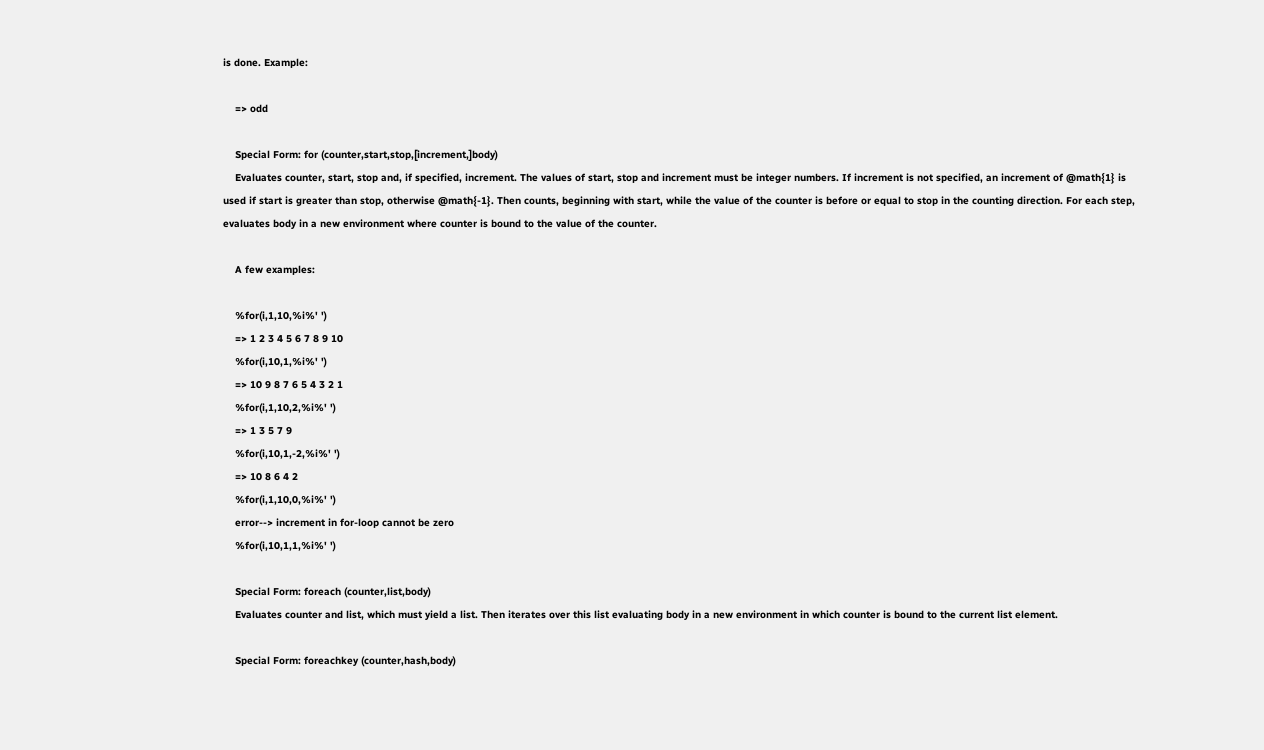is done. Example:

    => odd

    Special Form: for (counter,start,stop,[increment,]body)
    Evaluates counter, start, stop and, if specified, increment. The values of start, stop and increment must be integer numbers. If increment is not specified, an increment of @math{1} is used if start is greater than stop, otherwise @math{-1}. Then counts, beginning with start, while the value of the counter is before or equal to stop in the counting direction. For each step, evaluates body in a new environment where counter is bound to the value of the counter.

    A few examples:

    %for(i,1,10,%i%' ')
    => 1 2 3 4 5 6 7 8 9 10
    %for(i,10,1,%i%' ')
    => 10 9 8 7 6 5 4 3 2 1
    %for(i,1,10,2,%i%' ')
    => 1 3 5 7 9
    %for(i,10,1,-2,%i%' ')
    => 10 8 6 4 2
    %for(i,1,10,0,%i%' ')
    error--> increment in for-loop cannot be zero
    %for(i,10,1,1,%i%' ')

    Special Form: foreach (counter,list,body)
    Evaluates counter and list, which must yield a list. Then iterates over this list evaluating body in a new environment in which counter is bound to the current list element.

    Special Form: foreachkey (counter,hash,body)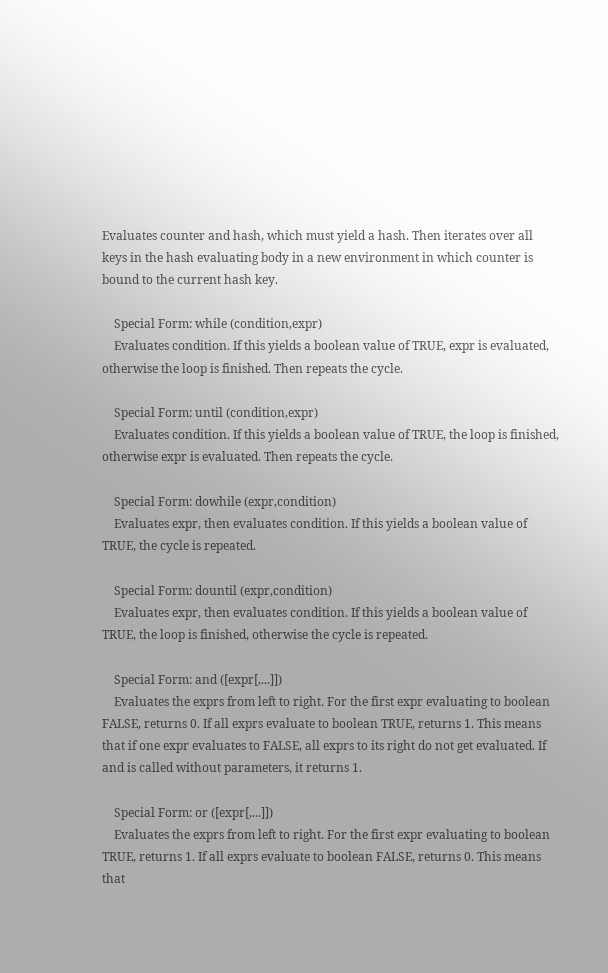Evaluates counter and hash, which must yield a hash. Then iterates over all keys in the hash evaluating body in a new environment in which counter is bound to the current hash key.

    Special Form: while (condition,expr)
    Evaluates condition. If this yields a boolean value of TRUE, expr is evaluated, otherwise the loop is finished. Then repeats the cycle.

    Special Form: until (condition,expr)
    Evaluates condition. If this yields a boolean value of TRUE, the loop is finished, otherwise expr is evaluated. Then repeats the cycle.

    Special Form: dowhile (expr,condition)
    Evaluates expr, then evaluates condition. If this yields a boolean value of TRUE, the cycle is repeated.

    Special Form: dountil (expr,condition)
    Evaluates expr, then evaluates condition. If this yields a boolean value of TRUE, the loop is finished, otherwise the cycle is repeated.

    Special Form: and ([expr[,...]])
    Evaluates the exprs from left to right. For the first expr evaluating to boolean FALSE, returns 0. If all exprs evaluate to boolean TRUE, returns 1. This means that if one expr evaluates to FALSE, all exprs to its right do not get evaluated. If and is called without parameters, it returns 1.

    Special Form: or ([expr[,...]])
    Evaluates the exprs from left to right. For the first expr evaluating to boolean TRUE, returns 1. If all exprs evaluate to boolean FALSE, returns 0. This means that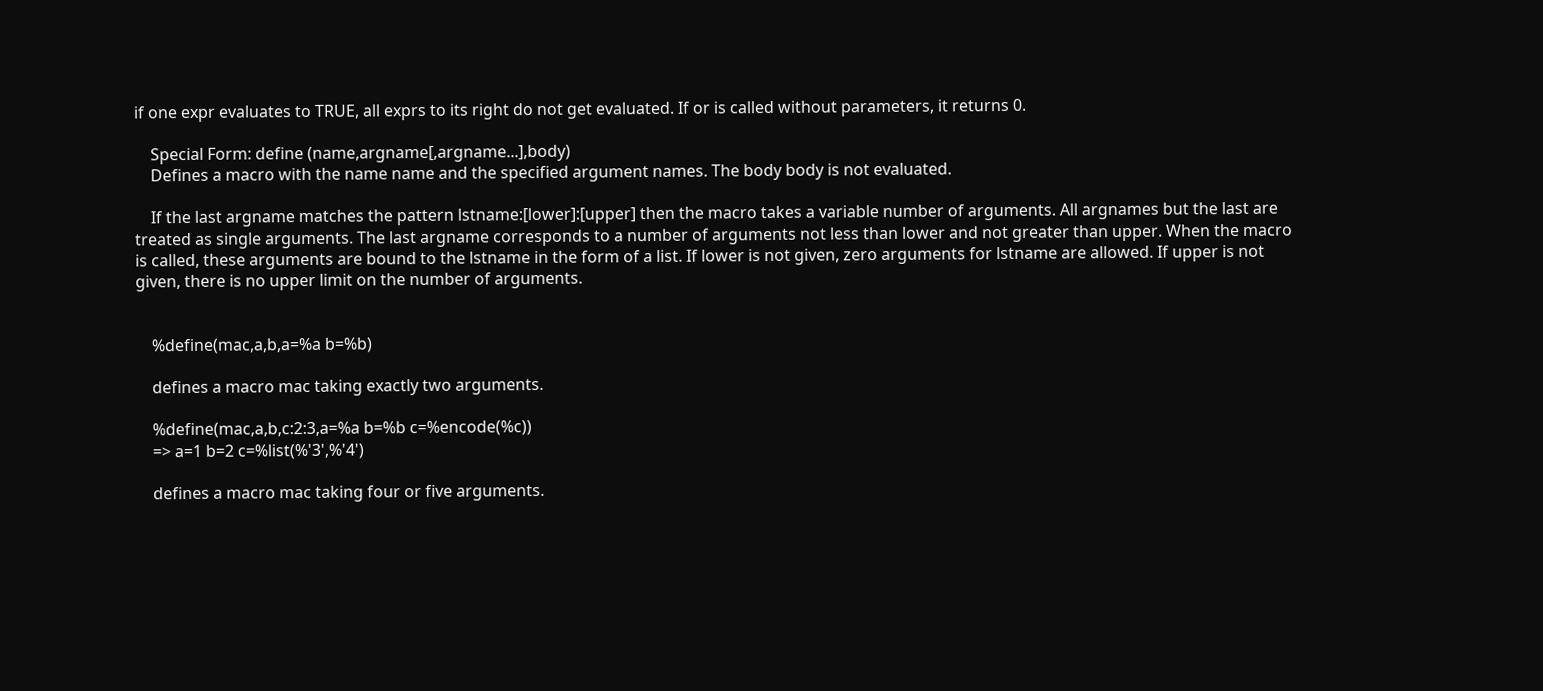if one expr evaluates to TRUE, all exprs to its right do not get evaluated. If or is called without parameters, it returns 0.

    Special Form: define (name,argname[,argname...],body)
    Defines a macro with the name name and the specified argument names. The body body is not evaluated.

    If the last argname matches the pattern lstname:[lower]:[upper] then the macro takes a variable number of arguments. All argnames but the last are treated as single arguments. The last argname corresponds to a number of arguments not less than lower and not greater than upper. When the macro is called, these arguments are bound to the lstname in the form of a list. If lower is not given, zero arguments for lstname are allowed. If upper is not given, there is no upper limit on the number of arguments.


    %define(mac,a,b,a=%a b=%b)

    defines a macro mac taking exactly two arguments.

    %define(mac,a,b,c:2:3,a=%a b=%b c=%encode(%c))
    => a=1 b=2 c=%list(%'3',%'4')

    defines a macro mac taking four or five arguments.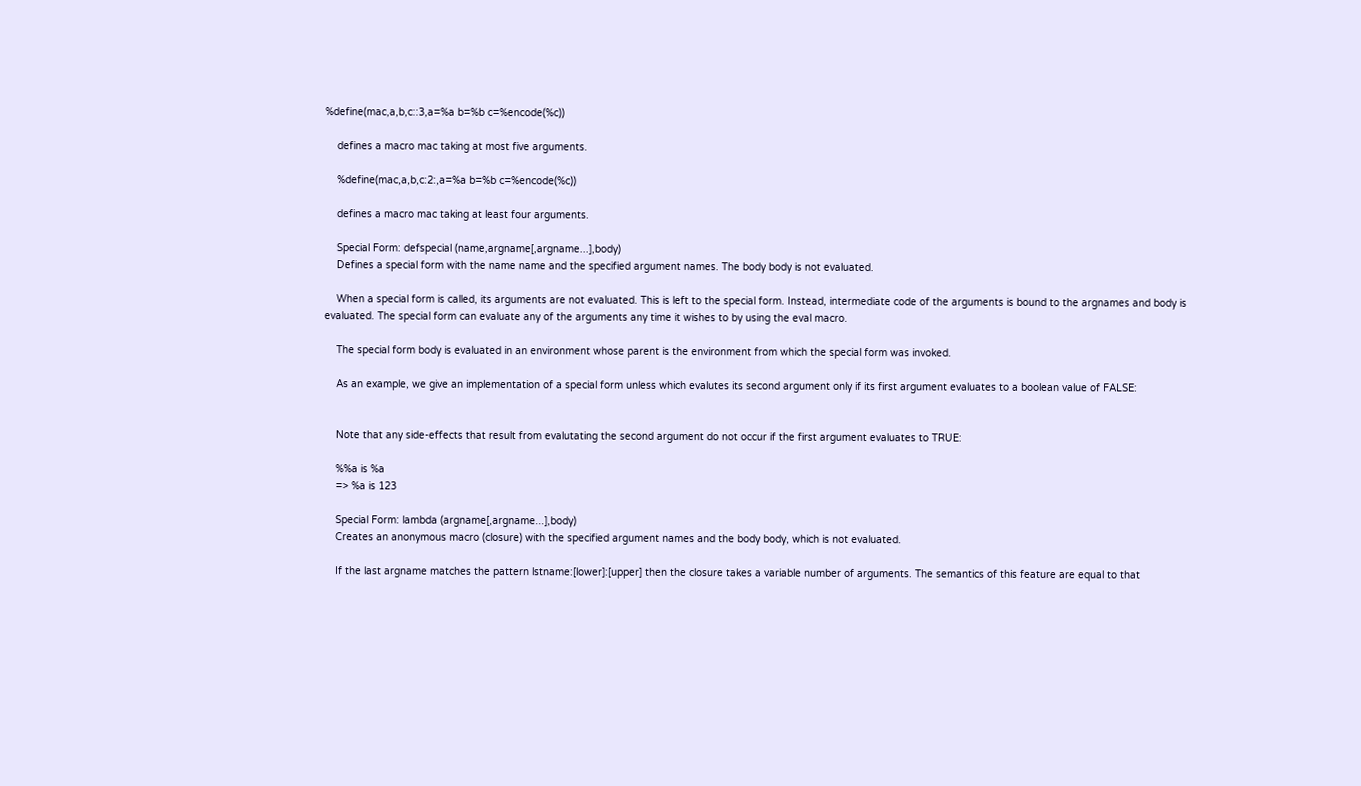%define(mac,a,b,c::3,a=%a b=%b c=%encode(%c))

    defines a macro mac taking at most five arguments.

    %define(mac,a,b,c:2:,a=%a b=%b c=%encode(%c))

    defines a macro mac taking at least four arguments.

    Special Form: defspecial (name,argname[,argname...],body)
    Defines a special form with the name name and the specified argument names. The body body is not evaluated.

    When a special form is called, its arguments are not evaluated. This is left to the special form. Instead, intermediate code of the arguments is bound to the argnames and body is evaluated. The special form can evaluate any of the arguments any time it wishes to by using the eval macro.

    The special form body is evaluated in an environment whose parent is the environment from which the special form was invoked.

    As an example, we give an implementation of a special form unless which evalutes its second argument only if its first argument evaluates to a boolean value of FALSE:


    Note that any side-effects that result from evalutating the second argument do not occur if the first argument evaluates to TRUE:

    %%a is %a
    => %a is 123

    Special Form: lambda (argname[,argname...],body)
    Creates an anonymous macro (closure) with the specified argument names and the body body, which is not evaluated.

    If the last argname matches the pattern lstname:[lower]:[upper] then the closure takes a variable number of arguments. The semantics of this feature are equal to that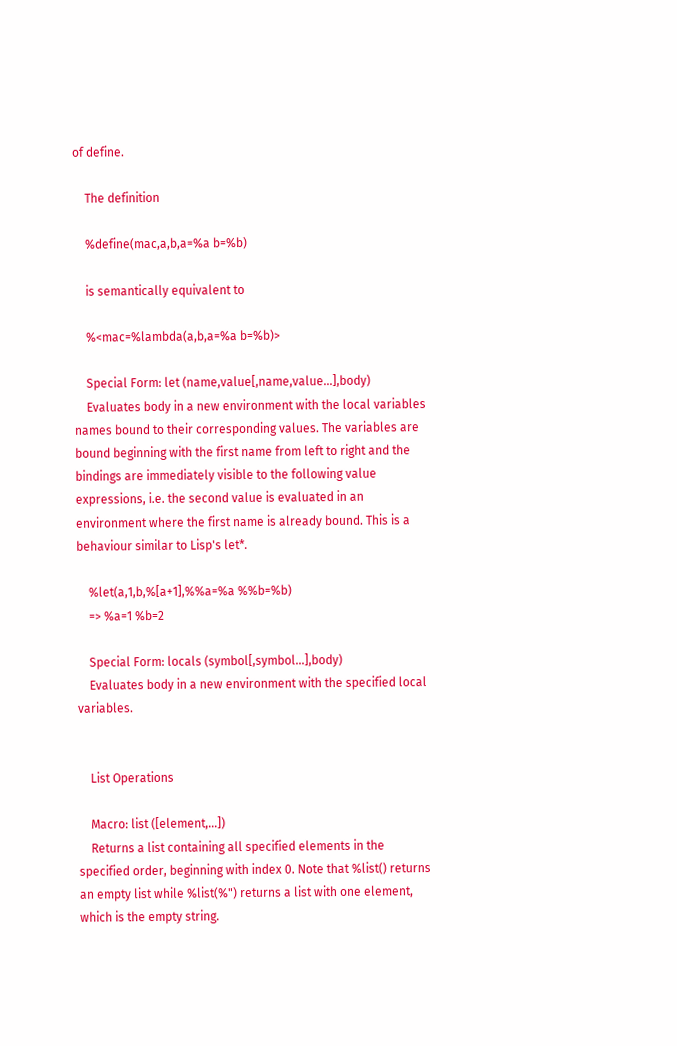of define.

    The definition

    %define(mac,a,b,a=%a b=%b)

    is semantically equivalent to

    %<mac=%lambda(a,b,a=%a b=%b)>

    Special Form: let (name,value[,name,value...],body)
    Evaluates body in a new environment with the local variables names bound to their corresponding values. The variables are bound beginning with the first name from left to right and the bindings are immediately visible to the following value expressions, i.e. the second value is evaluated in an environment where the first name is already bound. This is a behaviour similar to Lisp's let*.

    %let(a,1,b,%[a+1],%%a=%a %%b=%b)
    => %a=1 %b=2

    Special Form: locals (symbol[,symbol...],body)
    Evaluates body in a new environment with the specified local variables.


    List Operations

    Macro: list ([element,...])
    Returns a list containing all specified elements in the specified order, beginning with index 0. Note that %list() returns an empty list while %list(%") returns a list with one element, which is the empty string.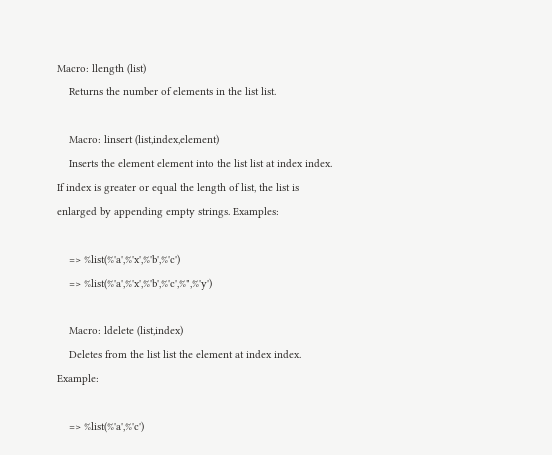Macro: llength (list)
    Returns the number of elements in the list list.

    Macro: linsert (list,index,element)
    Inserts the element element into the list list at index index. If index is greater or equal the length of list, the list is enlarged by appending empty strings. Examples:

    => %list(%'a',%'x',%'b',%'c')
    => %list(%'a',%'x',%'b',%'c',%",%'y')

    Macro: ldelete (list,index)
    Deletes from the list list the element at index index. Example:

    => %list(%'a',%'c')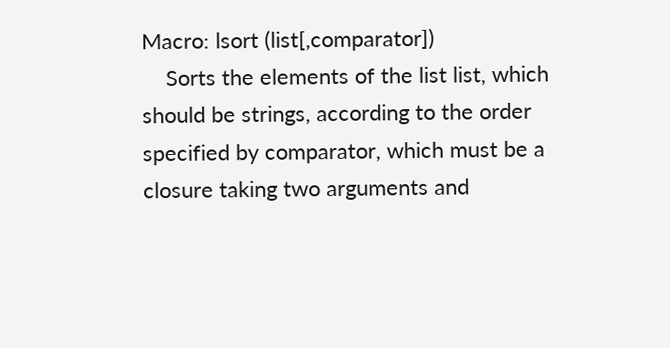Macro: lsort (list[,comparator])
    Sorts the elements of the list list, which should be strings, according to the order specified by comparator, which must be a closure taking two arguments and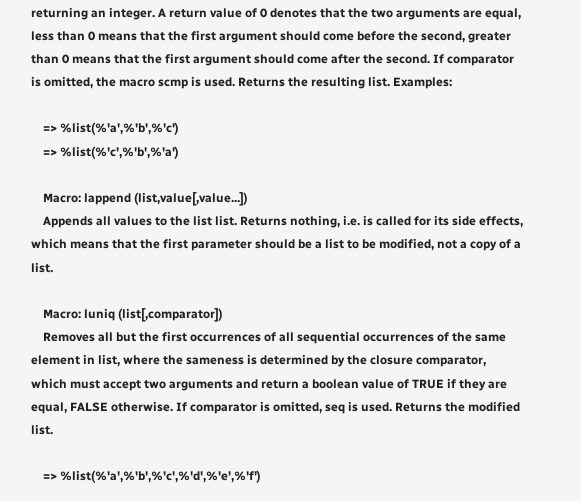returning an integer. A return value of 0 denotes that the two arguments are equal, less than 0 means that the first argument should come before the second, greater than 0 means that the first argument should come after the second. If comparator is omitted, the macro scmp is used. Returns the resulting list. Examples:

    => %list(%'a',%'b',%'c')
    => %list(%'c',%'b',%'a')

    Macro: lappend (list,value[,value...])
    Appends all values to the list list. Returns nothing, i.e. is called for its side effects, which means that the first parameter should be a list to be modified, not a copy of a list.

    Macro: luniq (list[,comparator])
    Removes all but the first occurrences of all sequential occurrences of the same element in list, where the sameness is determined by the closure comparator, which must accept two arguments and return a boolean value of TRUE if they are equal, FALSE otherwise. If comparator is omitted, seq is used. Returns the modified list.

    => %list(%'a',%'b',%'c',%'d',%'e',%'f')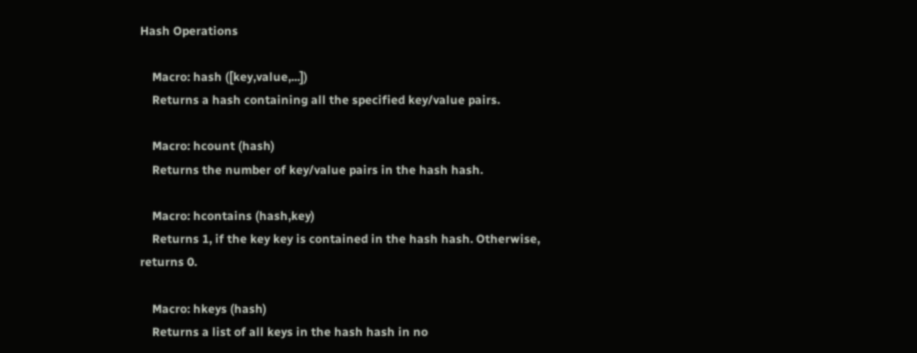Hash Operations

    Macro: hash ([key,value,...])
    Returns a hash containing all the specified key/value pairs.

    Macro: hcount (hash)
    Returns the number of key/value pairs in the hash hash.

    Macro: hcontains (hash,key)
    Returns 1, if the key key is contained in the hash hash. Otherwise, returns 0.

    Macro: hkeys (hash)
    Returns a list of all keys in the hash hash in no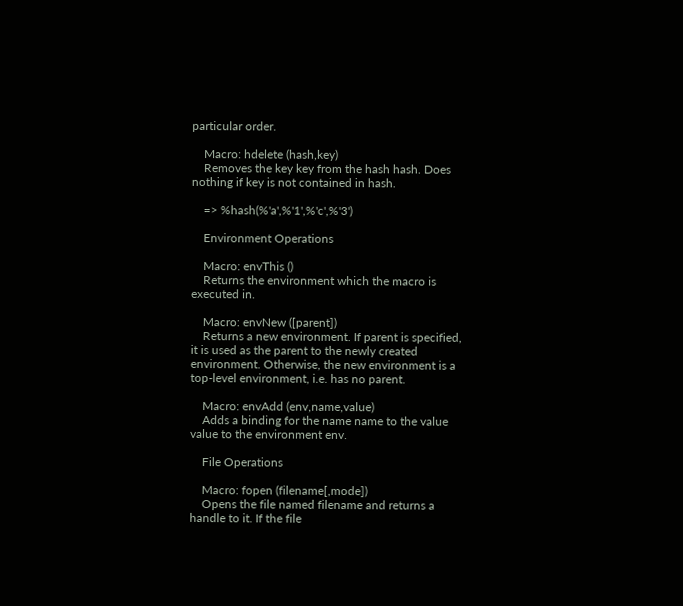particular order.

    Macro: hdelete (hash,key)
    Removes the key key from the hash hash. Does nothing if key is not contained in hash.

    => %hash(%'a',%'1',%'c',%'3')

    Environment Operations

    Macro: envThis ()
    Returns the environment which the macro is executed in.

    Macro: envNew ([parent])
    Returns a new environment. If parent is specified, it is used as the parent to the newly created environment. Otherwise, the new environment is a top-level environment, i.e. has no parent.

    Macro: envAdd (env,name,value)
    Adds a binding for the name name to the value value to the environment env.

    File Operations

    Macro: fopen (filename[,mode])
    Opens the file named filename and returns a handle to it. If the file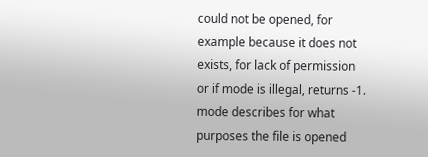could not be opened, for example because it does not exists, for lack of permission or if mode is illegal, returns -1. mode describes for what purposes the file is opened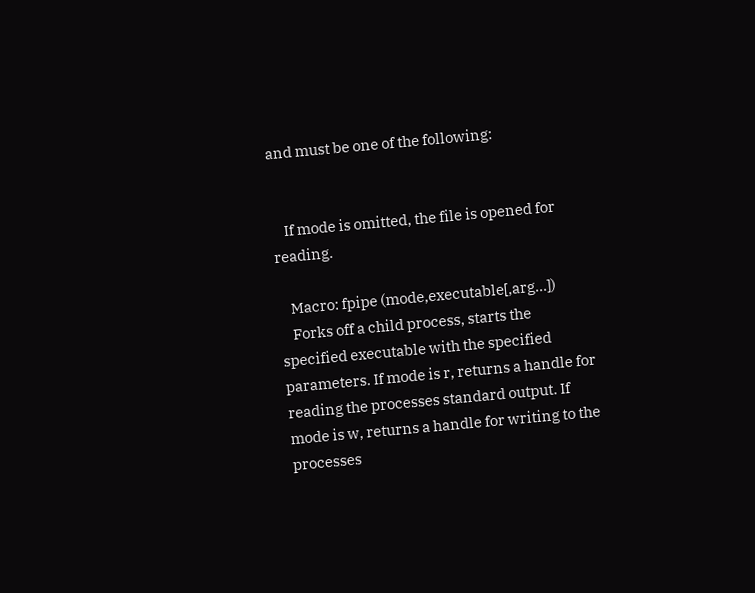and must be one of the following:


    If mode is omitted, the file is opened for reading.

    Macro: fpipe (mode,executable[,arg...])
    Forks off a child process, starts the specified executable with the specified parameters. If mode is r, returns a handle for reading the processes standard output. If mode is w, returns a handle for writing to the processes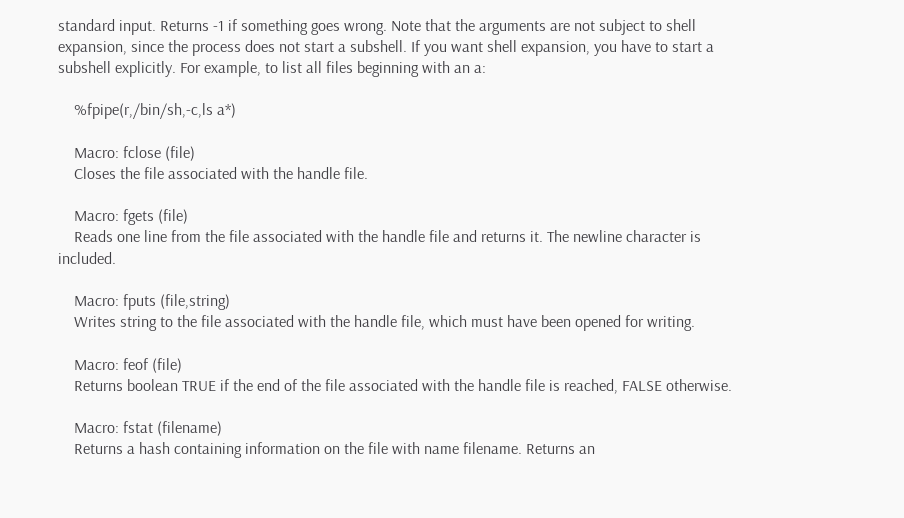standard input. Returns -1 if something goes wrong. Note that the arguments are not subject to shell expansion, since the process does not start a subshell. If you want shell expansion, you have to start a subshell explicitly. For example, to list all files beginning with an a:

    %fpipe(r,/bin/sh,-c,ls a*)

    Macro: fclose (file)
    Closes the file associated with the handle file.

    Macro: fgets (file)
    Reads one line from the file associated with the handle file and returns it. The newline character is included.

    Macro: fputs (file,string)
    Writes string to the file associated with the handle file, which must have been opened for writing.

    Macro: feof (file)
    Returns boolean TRUE if the end of the file associated with the handle file is reached, FALSE otherwise.

    Macro: fstat (filename)
    Returns a hash containing information on the file with name filename. Returns an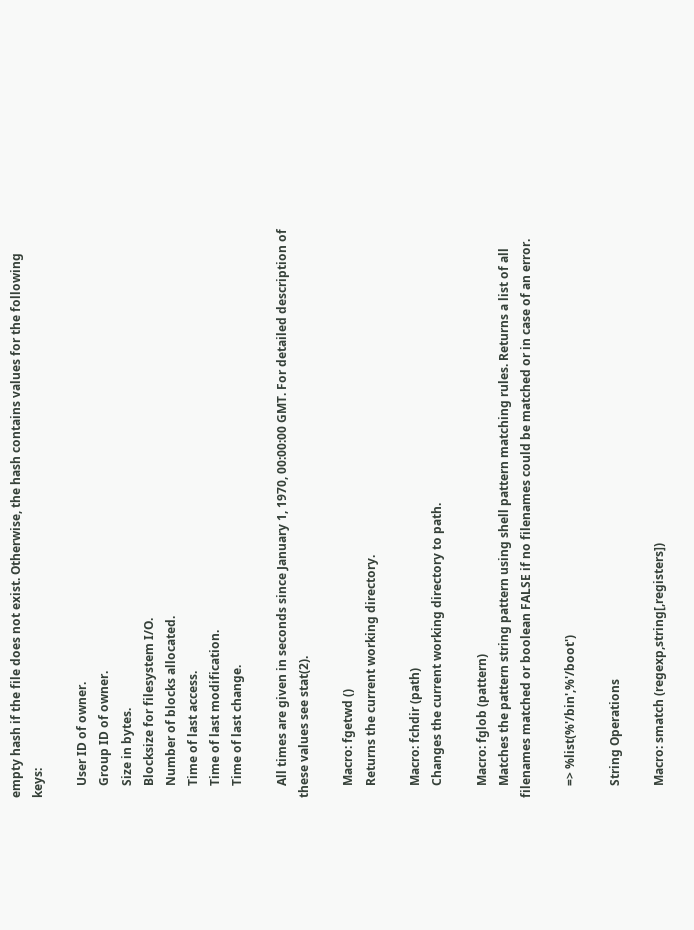empty hash if the file does not exist. Otherwise, the hash contains values for the following keys:

    User ID of owner.
    Group ID of owner.
    Size in bytes.
    Blocksize for filesystem I/O.
    Number of blocks allocated.
    Time of last access.
    Time of last modification.
    Time of last change.

    All times are given in seconds since January 1, 1970, 00:00:00 GMT. For detailed description of these values see stat(2).

    Macro: fgetwd ()
    Returns the current working directory.

    Macro: fchdir (path)
    Changes the current working directory to path.

    Macro: fglob (pattern)
    Matches the pattern string pattern using shell pattern matching rules. Returns a list of all filenames matched or boolean FALSE if no filenames could be matched or in case of an error.

    => %list(%'/bin',%'/boot')

    String Operations

    Macro: smatch (regexp,string[,registers])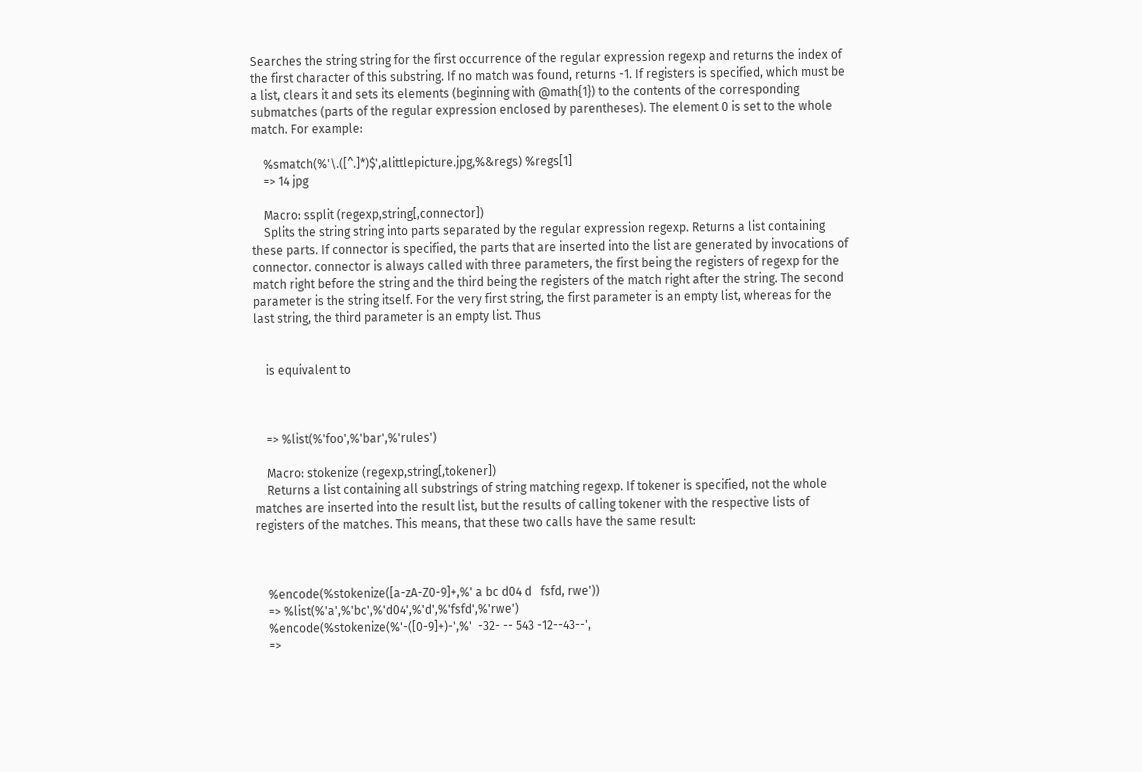Searches the string string for the first occurrence of the regular expression regexp and returns the index of the first character of this substring. If no match was found, returns -1. If registers is specified, which must be a list, clears it and sets its elements (beginning with @math{1}) to the contents of the corresponding submatches (parts of the regular expression enclosed by parentheses). The element 0 is set to the whole match. For example:

    %smatch(%'\.([^.]*)$',alittlepicture.jpg,%&regs) %regs[1]
    => 14 jpg

    Macro: ssplit (regexp,string[,connector])
    Splits the string string into parts separated by the regular expression regexp. Returns a list containing these parts. If connector is specified, the parts that are inserted into the list are generated by invocations of connector. connector is always called with three parameters, the first being the registers of regexp for the match right before the string and the third being the registers of the match right after the string. The second parameter is the string itself. For the very first string, the first parameter is an empty list, whereas for the last string, the third parameter is an empty list. Thus


    is equivalent to



    => %list(%'foo',%'bar',%'rules')

    Macro: stokenize (regexp,string[,tokener])
    Returns a list containing all substrings of string matching regexp. If tokener is specified, not the whole matches are inserted into the result list, but the results of calling tokener with the respective lists of registers of the matches. This means, that these two calls have the same result:



    %encode(%stokenize([a-zA-Z0-9]+,%' a bc d04 d   fsfd, rwe'))
    => %list(%'a',%'bc',%'d04',%'d',%'fsfd',%'rwe')
    %encode(%stokenize(%'-([0-9]+)-',%'  -32- -- 543 -12--43--',
    =>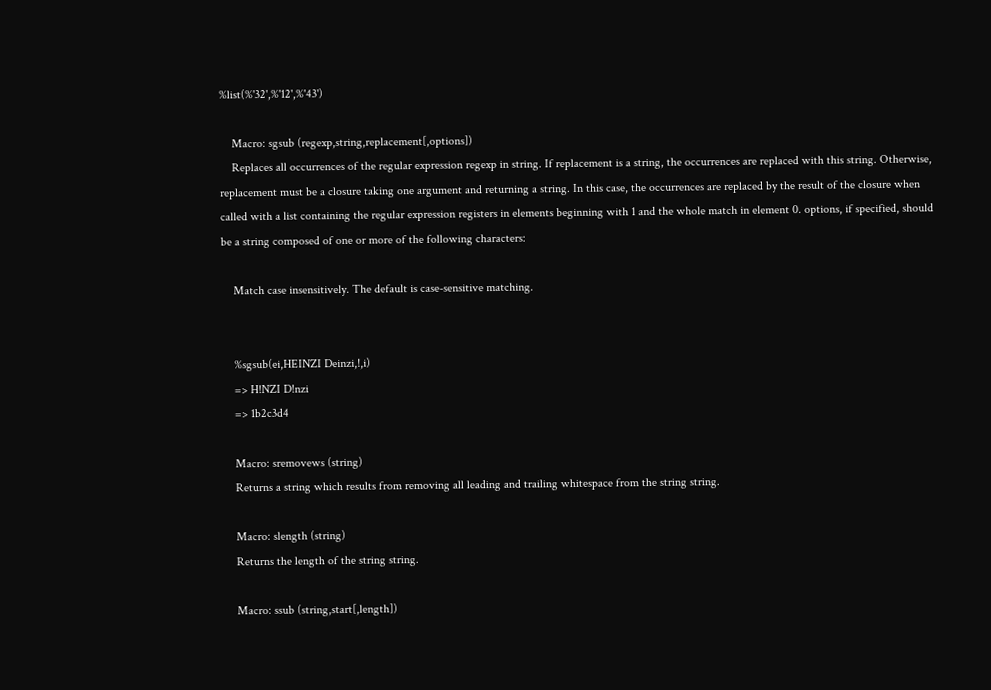%list(%'32',%'12',%'43')

    Macro: sgsub (regexp,string,replacement[,options])
    Replaces all occurrences of the regular expression regexp in string. If replacement is a string, the occurrences are replaced with this string. Otherwise, replacement must be a closure taking one argument and returning a string. In this case, the occurrences are replaced by the result of the closure when called with a list containing the regular expression registers in elements beginning with 1 and the whole match in element 0. options, if specified, should be a string composed of one or more of the following characters:

    Match case insensitively. The default is case-sensitive matching.


    %sgsub(ei,HEINZI Deinzi,!,i)
    => H!NZI D!nzi
    => 1b2c3d4

    Macro: sremovews (string)
    Returns a string which results from removing all leading and trailing whitespace from the string string.

    Macro: slength (string)
    Returns the length of the string string.

    Macro: ssub (string,start[,length])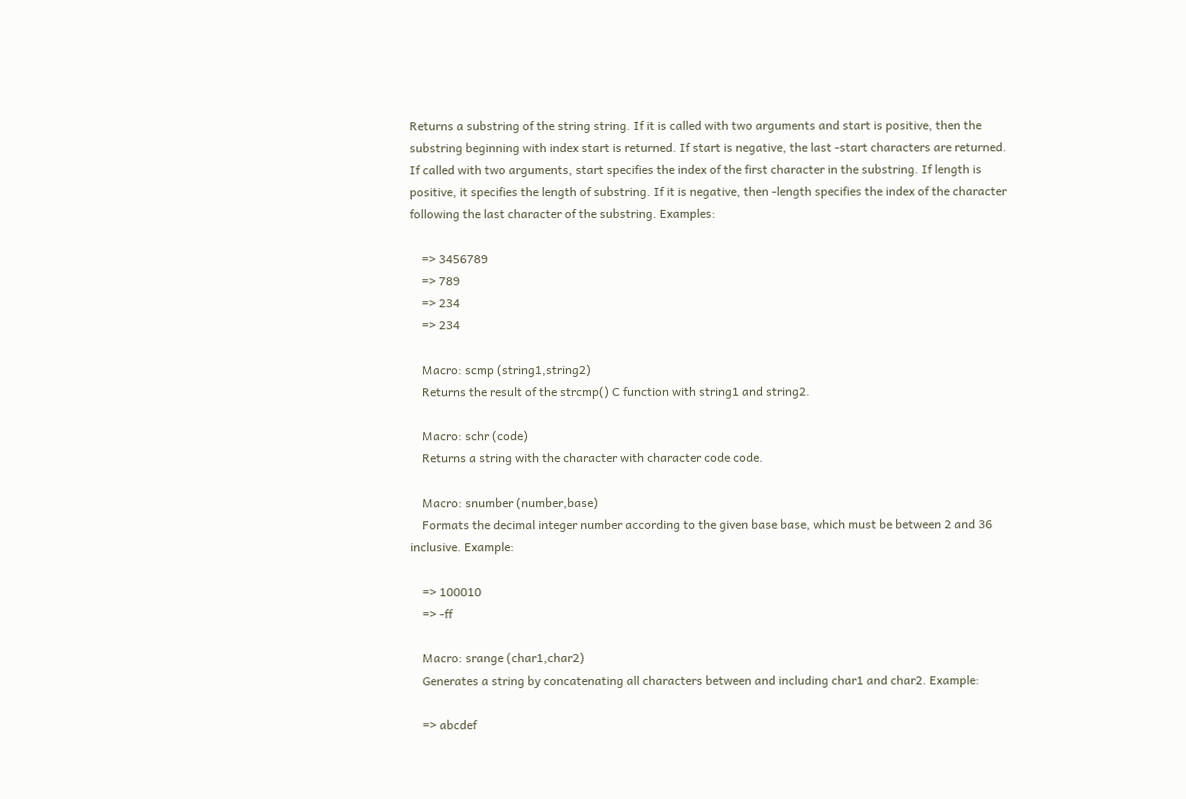Returns a substring of the string string. If it is called with two arguments and start is positive, then the substring beginning with index start is returned. If start is negative, the last -start characters are returned. If called with two arguments, start specifies the index of the first character in the substring. If length is positive, it specifies the length of substring. If it is negative, then -length specifies the index of the character following the last character of the substring. Examples:

    => 3456789
    => 789
    => 234
    => 234

    Macro: scmp (string1,string2)
    Returns the result of the strcmp() C function with string1 and string2.

    Macro: schr (code)
    Returns a string with the character with character code code.

    Macro: snumber (number,base)
    Formats the decimal integer number according to the given base base, which must be between 2 and 36 inclusive. Example:

    => 100010
    => -ff

    Macro: srange (char1,char2)
    Generates a string by concatenating all characters between and including char1 and char2. Example:

    => abcdef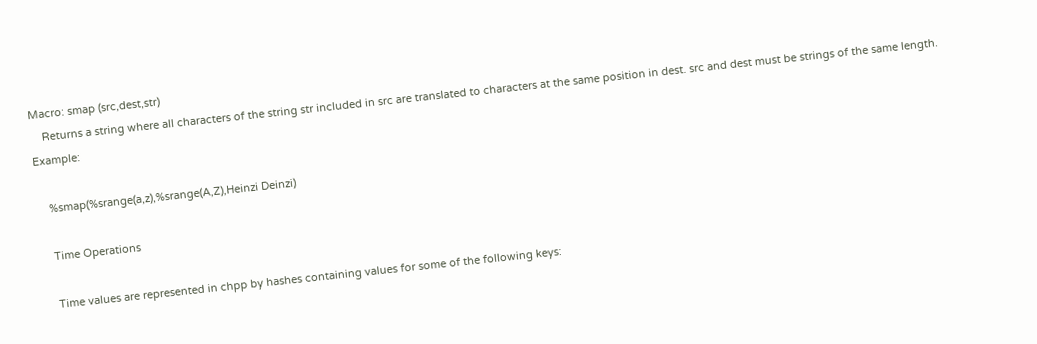Macro: smap (src,dest,str)
    Returns a string where all characters of the string str included in src are translated to characters at the same position in dest. src and dest must be strings of the same length. Example:

    %smap(%srange(a,z),%srange(A,Z),Heinzi Deinzi)

    Time Operations

    Time values are represented in chpp by hashes containing values for some of the following keys: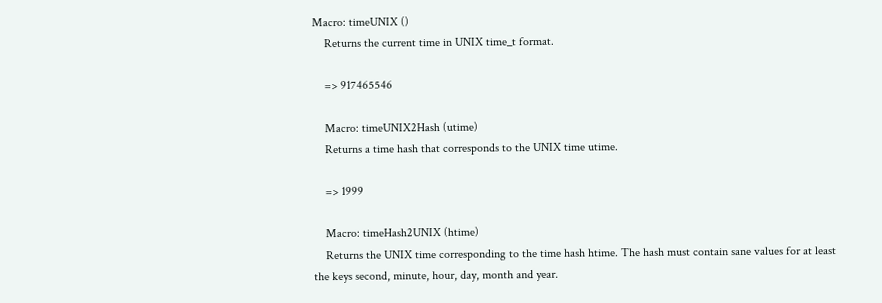Macro: timeUNIX ()
    Returns the current time in UNIX time_t format.

    => 917465546

    Macro: timeUNIX2Hash (utime)
    Returns a time hash that corresponds to the UNIX time utime.

    => 1999

    Macro: timeHash2UNIX (htime)
    Returns the UNIX time corresponding to the time hash htime. The hash must contain sane values for at least the keys second, minute, hour, day, month and year.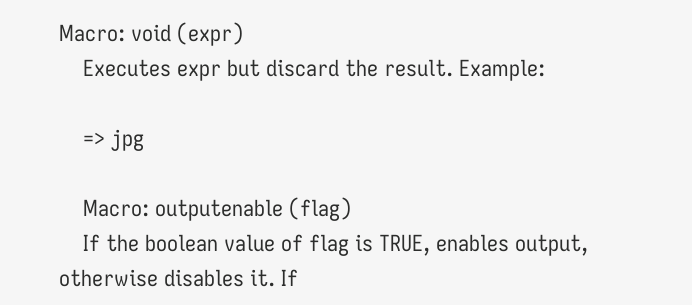Macro: void (expr)
    Executes expr but discard the result. Example:

    => jpg

    Macro: outputenable (flag)
    If the boolean value of flag is TRUE, enables output, otherwise disables it. If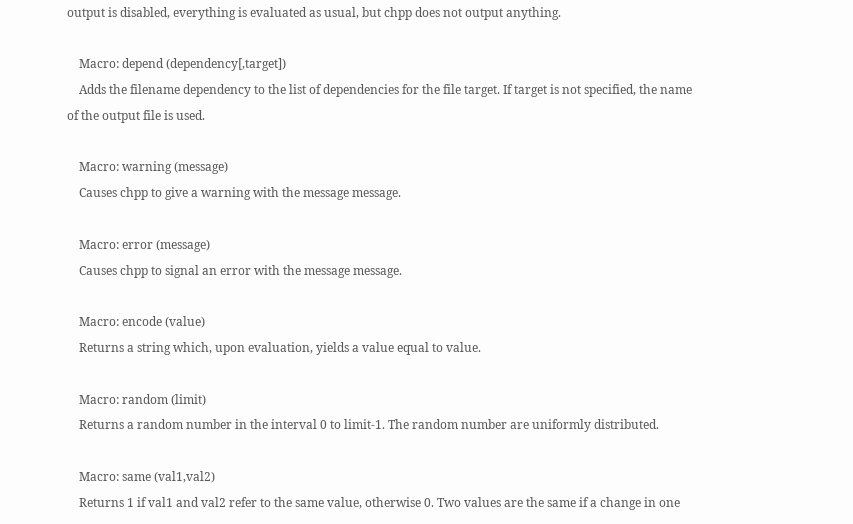output is disabled, everything is evaluated as usual, but chpp does not output anything.

    Macro: depend (dependency[,target])
    Adds the filename dependency to the list of dependencies for the file target. If target is not specified, the name of the output file is used.

    Macro: warning (message)
    Causes chpp to give a warning with the message message.

    Macro: error (message)
    Causes chpp to signal an error with the message message.

    Macro: encode (value)
    Returns a string which, upon evaluation, yields a value equal to value.

    Macro: random (limit)
    Returns a random number in the interval 0 to limit-1. The random number are uniformly distributed.

    Macro: same (val1,val2)
    Returns 1 if val1 and val2 refer to the same value, otherwise 0. Two values are the same if a change in one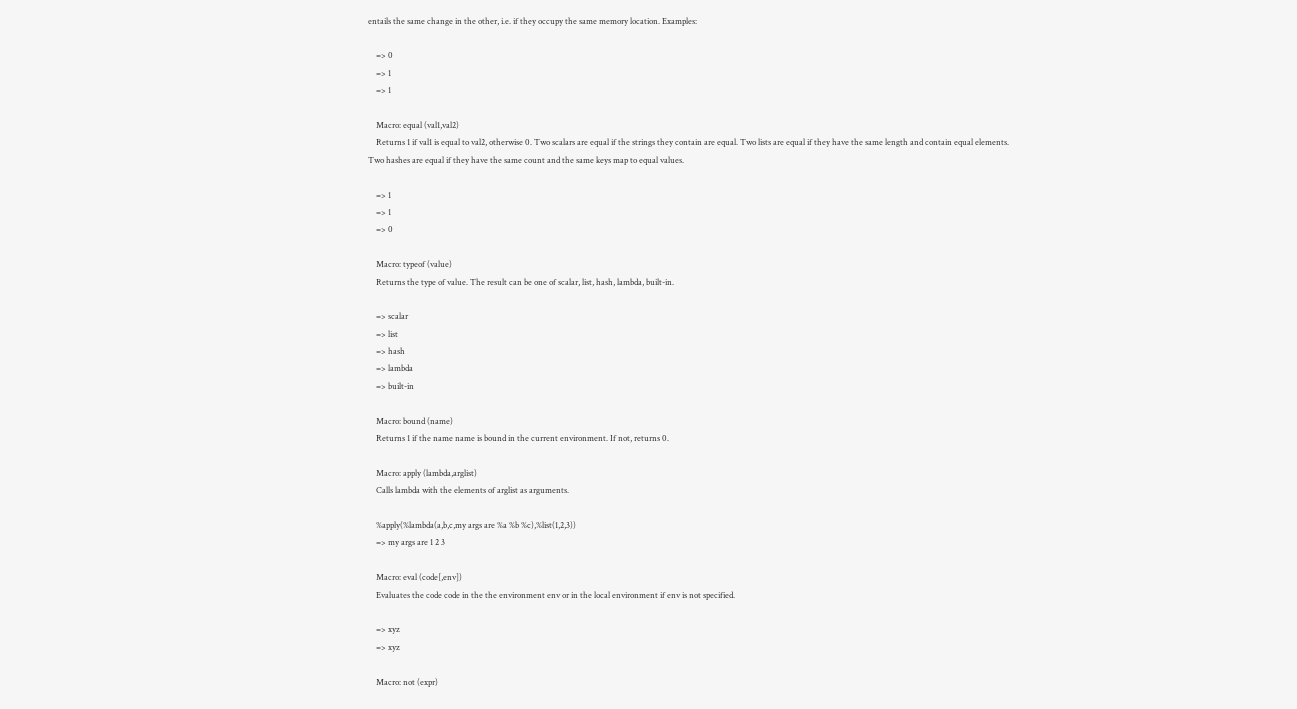entails the same change in the other, i.e. if they occupy the same memory location. Examples:

    => 0
    => 1
    => 1

    Macro: equal (val1,val2)
    Returns 1 if val1 is equal to val2, otherwise 0. Two scalars are equal if the strings they contain are equal. Two lists are equal if they have the same length and contain equal elements. Two hashes are equal if they have the same count and the same keys map to equal values.

    => 1
    => 1
    => 0

    Macro: typeof (value)
    Returns the type of value. The result can be one of scalar, list, hash, lambda, built-in.

    => scalar
    => list
    => hash
    => lambda
    => built-in

    Macro: bound (name)
    Returns 1 if the name name is bound in the current environment. If not, returns 0.

    Macro: apply (lambda,arglist)
    Calls lambda with the elements of arglist as arguments.

    %apply(%lambda(a,b,c,my args are %a %b %c),%list(1,2,3))
    => my args are 1 2 3

    Macro: eval (code[,env])
    Evaluates the code code in the the environment env or in the local environment if env is not specified.

    => xyz
    => xyz

    Macro: not (expr)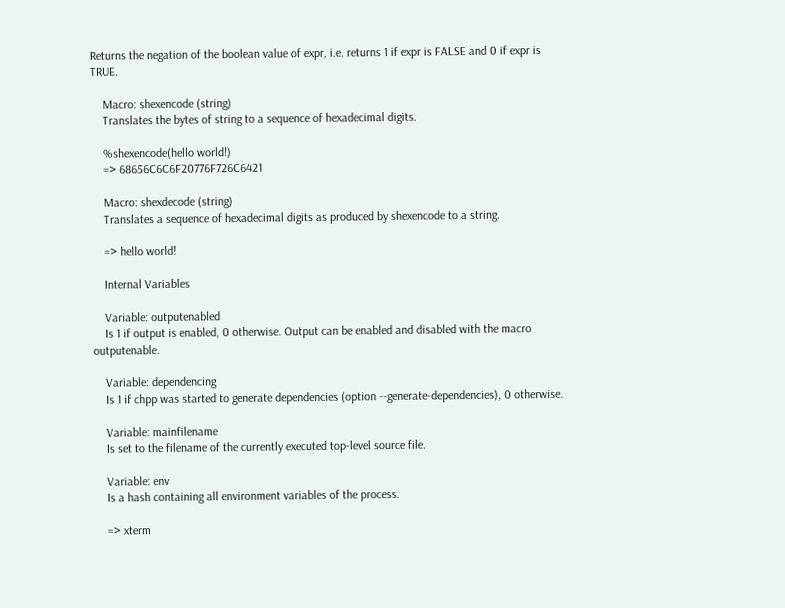Returns the negation of the boolean value of expr, i.e. returns 1 if expr is FALSE and 0 if expr is TRUE.

    Macro: shexencode (string)
    Translates the bytes of string to a sequence of hexadecimal digits.

    %shexencode(hello world!)
    => 68656C6C6F20776F726C6421

    Macro: shexdecode (string)
    Translates a sequence of hexadecimal digits as produced by shexencode to a string.

    => hello world!

    Internal Variables

    Variable: outputenabled
    Is 1 if output is enabled, 0 otherwise. Output can be enabled and disabled with the macro outputenable.

    Variable: dependencing
    Is 1 if chpp was started to generate dependencies (option --generate-dependencies), 0 otherwise.

    Variable: mainfilename
    Is set to the filename of the currently executed top-level source file.

    Variable: env
    Is a hash containing all environment variables of the process.

    => xterm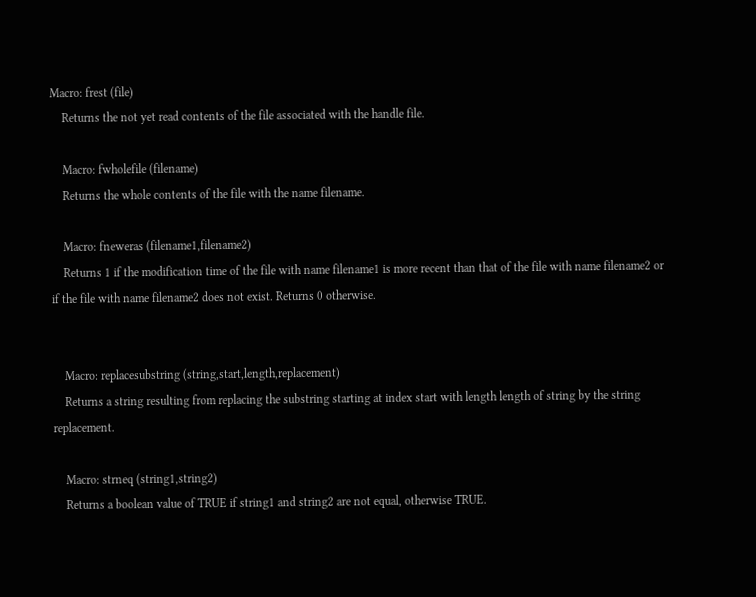Macro: frest (file)
    Returns the not yet read contents of the file associated with the handle file.

    Macro: fwholefile (filename)
    Returns the whole contents of the file with the name filename.

    Macro: fneweras (filename1,filename2)
    Returns 1 if the modification time of the file with name filename1 is more recent than that of the file with name filename2 or if the file with name filename2 does not exist. Returns 0 otherwise.


    Macro: replacesubstring (string,start,length,replacement)
    Returns a string resulting from replacing the substring starting at index start with length length of string by the string replacement.

    Macro: strneq (string1,string2)
    Returns a boolean value of TRUE if string1 and string2 are not equal, otherwise TRUE.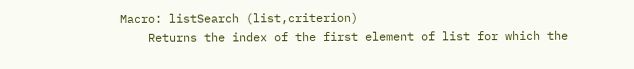Macro: listSearch (list,criterion)
    Returns the index of the first element of list for which the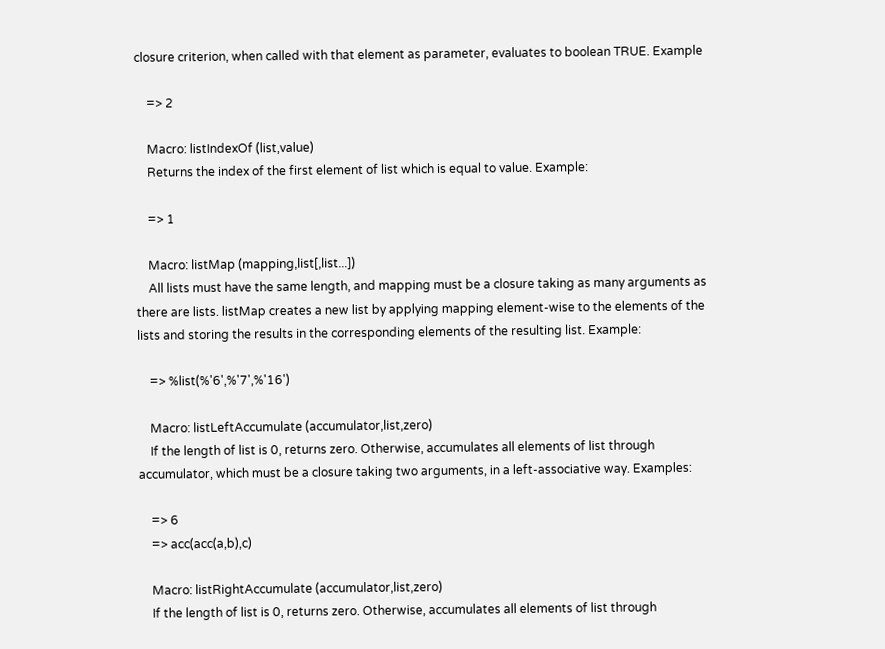closure criterion, when called with that element as parameter, evaluates to boolean TRUE. Example

    => 2

    Macro: listIndexOf (list,value)
    Returns the index of the first element of list which is equal to value. Example:

    => 1

    Macro: listMap (mapping,list[,list...])
    All lists must have the same length, and mapping must be a closure taking as many arguments as there are lists. listMap creates a new list by applying mapping element-wise to the elements of the lists and storing the results in the corresponding elements of the resulting list. Example:

    => %list(%'6',%'7',%'16')

    Macro: listLeftAccumulate (accumulator,list,zero)
    If the length of list is 0, returns zero. Otherwise, accumulates all elements of list through accumulator, which must be a closure taking two arguments, in a left-associative way. Examples:

    => 6
    => acc(acc(a,b),c)

    Macro: listRightAccumulate (accumulator,list,zero)
    If the length of list is 0, returns zero. Otherwise, accumulates all elements of list through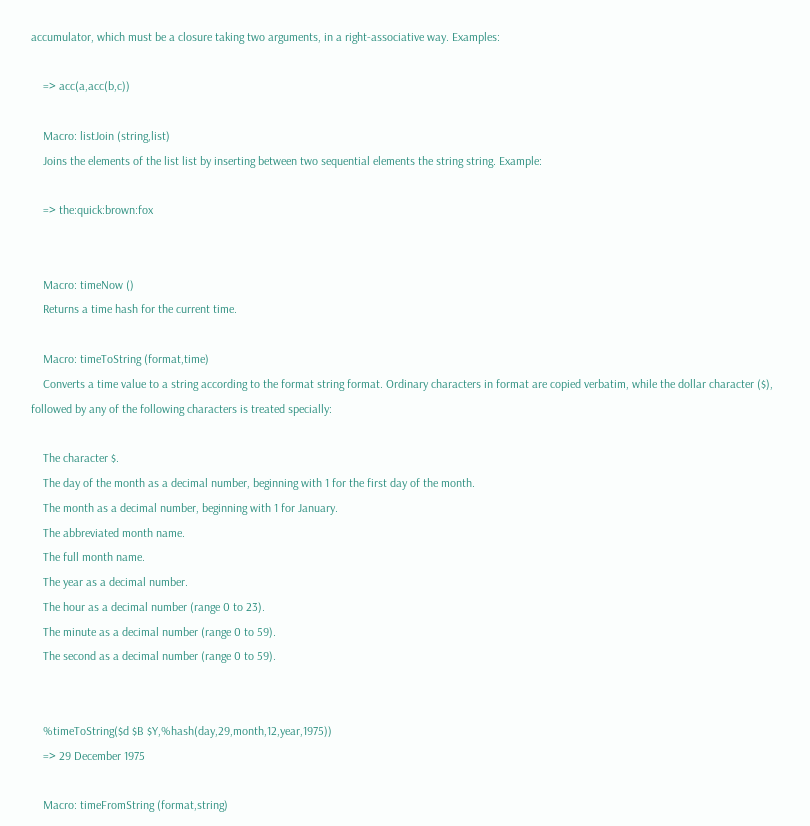accumulator, which must be a closure taking two arguments, in a right-associative way. Examples:

    => acc(a,acc(b,c))

    Macro: listJoin (string,list)
    Joins the elements of the list list by inserting between two sequential elements the string string. Example:

    => the:quick:brown:fox


    Macro: timeNow ()
    Returns a time hash for the current time.

    Macro: timeToString (format,time)
    Converts a time value to a string according to the format string format. Ordinary characters in format are copied verbatim, while the dollar character ($), followed by any of the following characters is treated specially:

    The character $.
    The day of the month as a decimal number, beginning with 1 for the first day of the month.
    The month as a decimal number, beginning with 1 for January.
    The abbreviated month name.
    The full month name.
    The year as a decimal number.
    The hour as a decimal number (range 0 to 23).
    The minute as a decimal number (range 0 to 59).
    The second as a decimal number (range 0 to 59).


    %timeToString($d $B $Y,%hash(day,29,month,12,year,1975))
    => 29 December 1975

    Macro: timeFromString (format,string)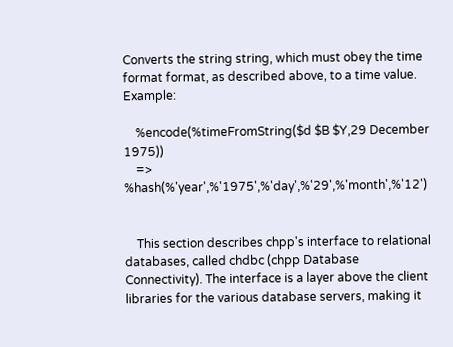Converts the string string, which must obey the time format format, as described above, to a time value. Example:

    %encode(%timeFromString($d $B $Y,29 December 1975))
    => %hash(%'year',%'1975',%'day',%'29',%'month',%'12')


    This section describes chpp's interface to relational databases, called chdbc (chpp Database Connectivity). The interface is a layer above the client libraries for the various database servers, making it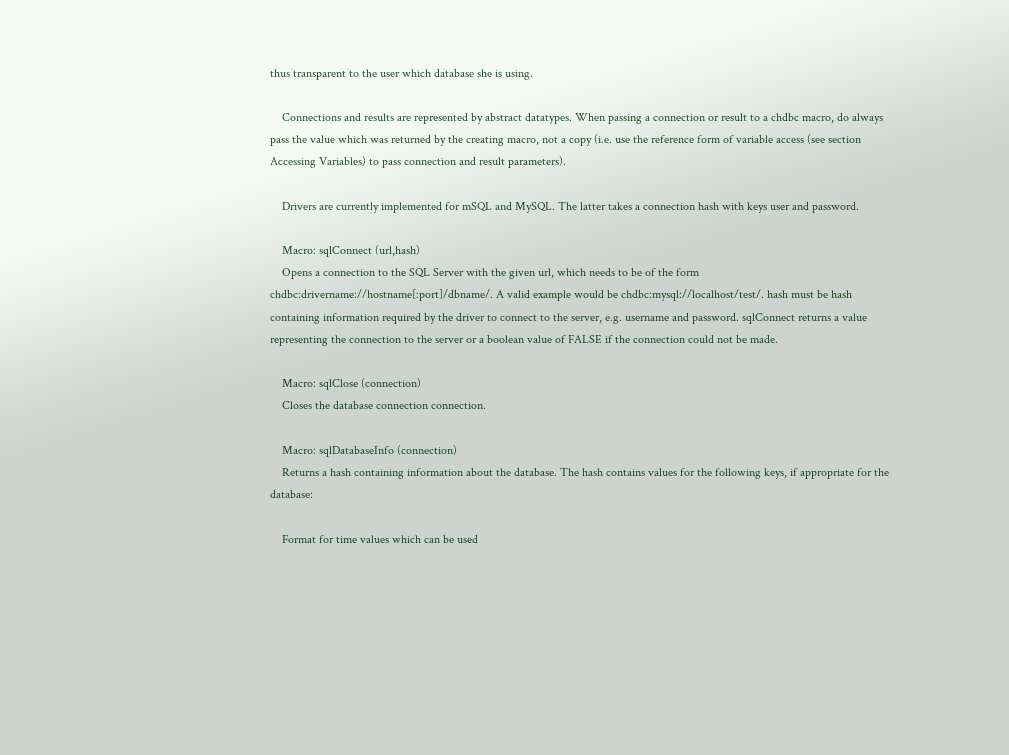thus transparent to the user which database she is using.

    Connections and results are represented by abstract datatypes. When passing a connection or result to a chdbc macro, do always pass the value which was returned by the creating macro, not a copy (i.e. use the reference form of variable access (see section Accessing Variables) to pass connection and result parameters).

    Drivers are currently implemented for mSQL and MySQL. The latter takes a connection hash with keys user and password.

    Macro: sqlConnect (url,hash)
    Opens a connection to the SQL Server with the given url, which needs to be of the form chdbc:drivername://hostname[:port]/dbname/. A valid example would be chdbc:mysql://localhost/test/. hash must be hash containing information required by the driver to connect to the server, e.g. username and password. sqlConnect returns a value representing the connection to the server or a boolean value of FALSE if the connection could not be made.

    Macro: sqlClose (connection)
    Closes the database connection connection.

    Macro: sqlDatabaseInfo (connection)
    Returns a hash containing information about the database. The hash contains values for the following keys, if appropriate for the database:

    Format for time values which can be used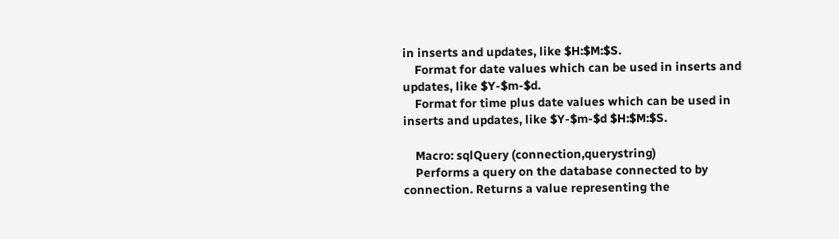in inserts and updates, like $H:$M:$S.
    Format for date values which can be used in inserts and updates, like $Y-$m-$d.
    Format for time plus date values which can be used in inserts and updates, like $Y-$m-$d $H:$M:$S.

    Macro: sqlQuery (connection,querystring)
    Performs a query on the database connected to by connection. Returns a value representing the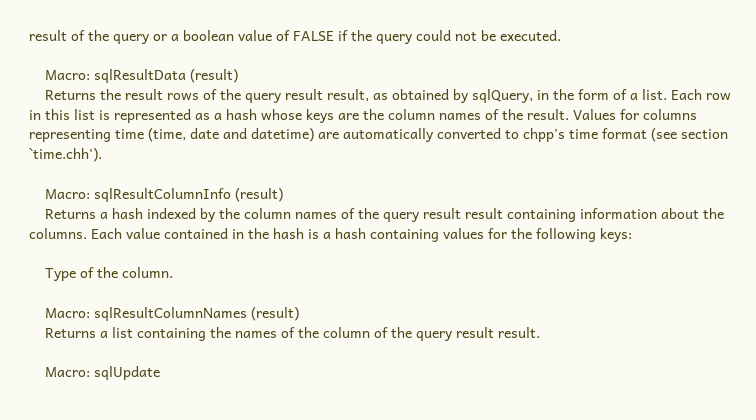result of the query or a boolean value of FALSE if the query could not be executed.

    Macro: sqlResultData (result)
    Returns the result rows of the query result result, as obtained by sqlQuery, in the form of a list. Each row in this list is represented as a hash whose keys are the column names of the result. Values for columns representing time (time, date and datetime) are automatically converted to chpp's time format (see section `time.chh').

    Macro: sqlResultColumnInfo (result)
    Returns a hash indexed by the column names of the query result result containing information about the columns. Each value contained in the hash is a hash containing values for the following keys:

    Type of the column.

    Macro: sqlResultColumnNames (result)
    Returns a list containing the names of the column of the query result result.

    Macro: sqlUpdate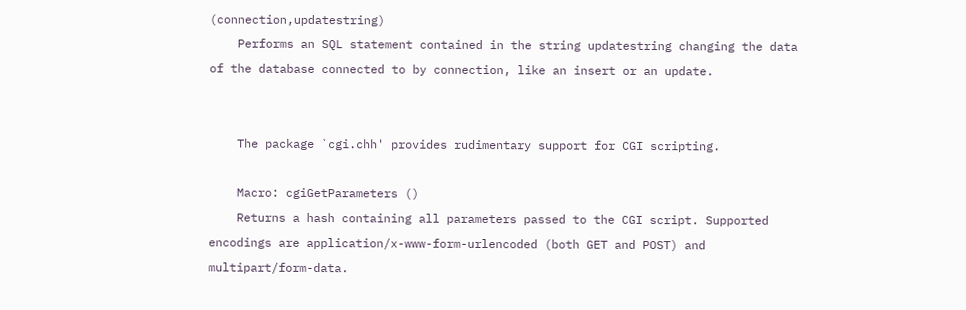(connection,updatestring)
    Performs an SQL statement contained in the string updatestring changing the data of the database connected to by connection, like an insert or an update.


    The package `cgi.chh' provides rudimentary support for CGI scripting.

    Macro: cgiGetParameters ()
    Returns a hash containing all parameters passed to the CGI script. Supported encodings are application/x-www-form-urlencoded (both GET and POST) and multipart/form-data.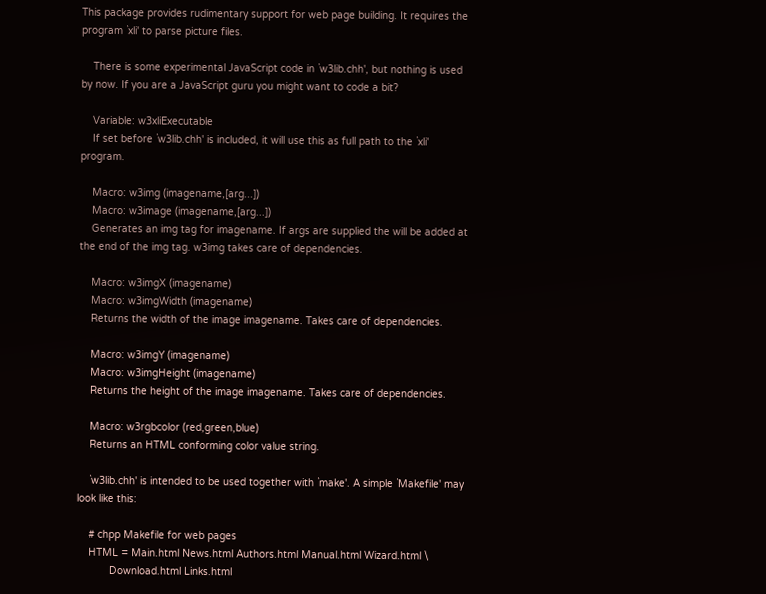This package provides rudimentary support for web page building. It requires the program `xli' to parse picture files.

    There is some experimental JavaScript code in `w3lib.chh', but nothing is used by now. If you are a JavaScript guru you might want to code a bit?

    Variable: w3xliExecutable
    If set before `w3lib.chh' is included, it will use this as full path to the `xli' program.

    Macro: w3img (imagename,[arg...])
    Macro: w3image (imagename,[arg...])
    Generates an img tag for imagename. If args are supplied the will be added at the end of the img tag. w3img takes care of dependencies.

    Macro: w3imgX (imagename)
    Macro: w3imgWidth (imagename)
    Returns the width of the image imagename. Takes care of dependencies.

    Macro: w3imgY (imagename)
    Macro: w3imgHeight (imagename)
    Returns the height of the image imagename. Takes care of dependencies.

    Macro: w3rgbcolor (red,green,blue)
    Returns an HTML conforming color value string.

    `w3lib.chh' is intended to be used together with `make'. A simple `Makefile' may look like this:

    # chpp Makefile for web pages
    HTML = Main.html News.html Authors.html Manual.html Wizard.html \
           Download.html Links.html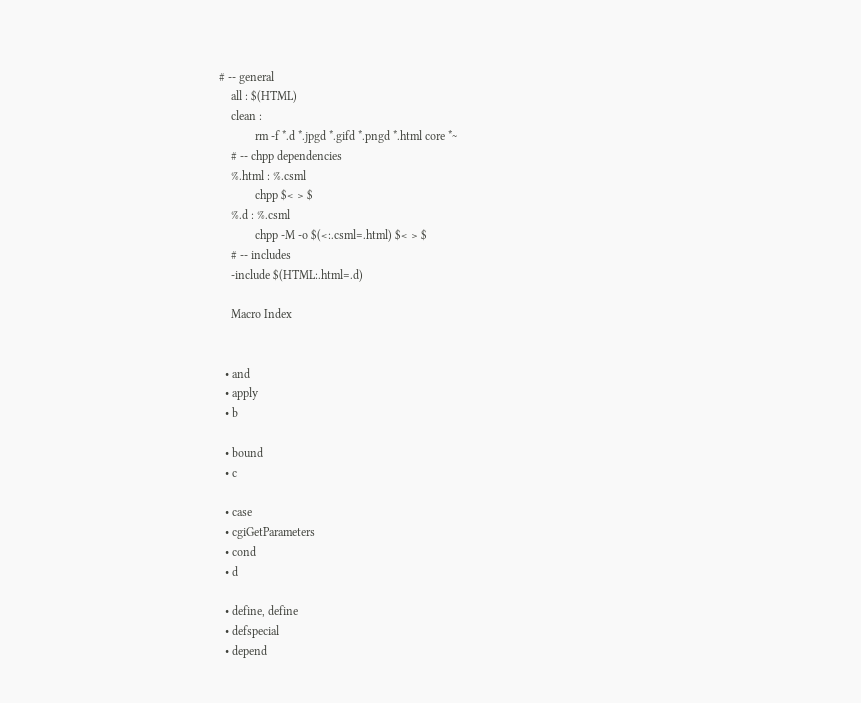# -- general
    all : $(HTML)
    clean :
            rm -f *.d *.jpgd *.gifd *.pngd *.html core *~
    # -- chpp dependencies
    %.html : %.csml
            chpp $< > $
    %.d : %.csml
            chpp -M -o $(<:.csml=.html) $< > $
    # -- includes
    -include $(HTML:.html=.d)

    Macro Index


  • and
  • apply
  • b

  • bound
  • c

  • case
  • cgiGetParameters
  • cond
  • d

  • define, define
  • defspecial
  • depend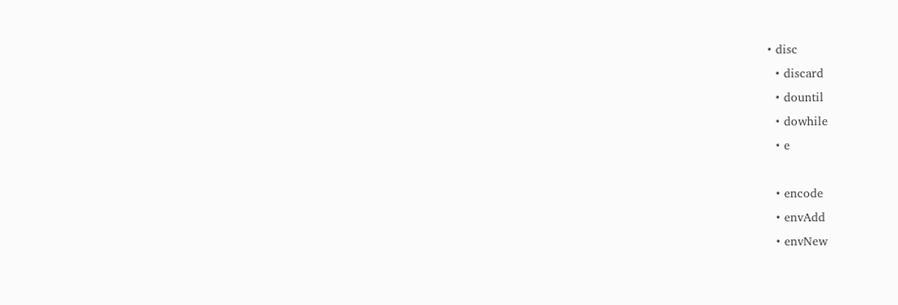• disc
  • discard
  • dountil
  • dowhile
  • e

  • encode
  • envAdd
  • envNew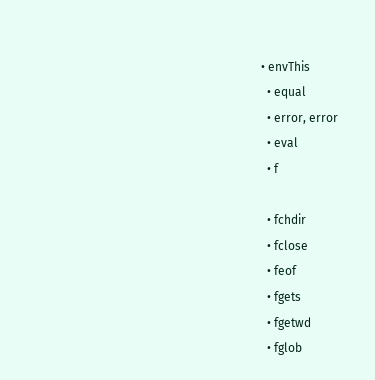• envThis
  • equal
  • error, error
  • eval
  • f

  • fchdir
  • fclose
  • feof
  • fgets
  • fgetwd
  • fglob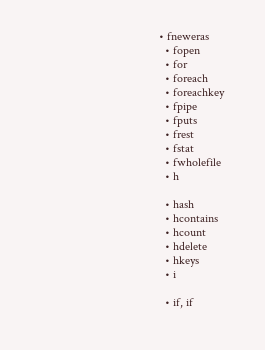• fneweras
  • fopen
  • for
  • foreach
  • foreachkey
  • fpipe
  • fputs
  • frest
  • fstat
  • fwholefile
  • h

  • hash
  • hcontains
  • hcount
  • hdelete
  • hkeys
  • i

  • if, if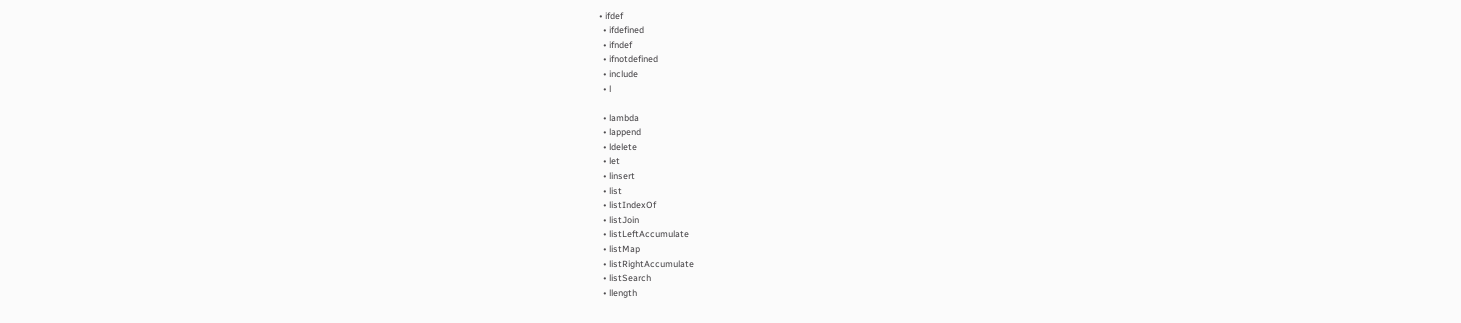• ifdef
  • ifdefined
  • ifndef
  • ifnotdefined
  • include
  • l

  • lambda
  • lappend
  • ldelete
  • let
  • linsert
  • list
  • listIndexOf
  • listJoin
  • listLeftAccumulate
  • listMap
  • listRightAccumulate
  • listSearch
  • llength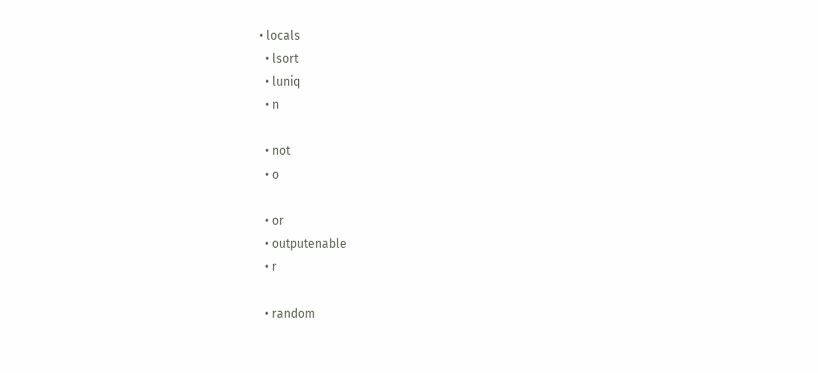• locals
  • lsort
  • luniq
  • n

  • not
  • o

  • or
  • outputenable
  • r

  • random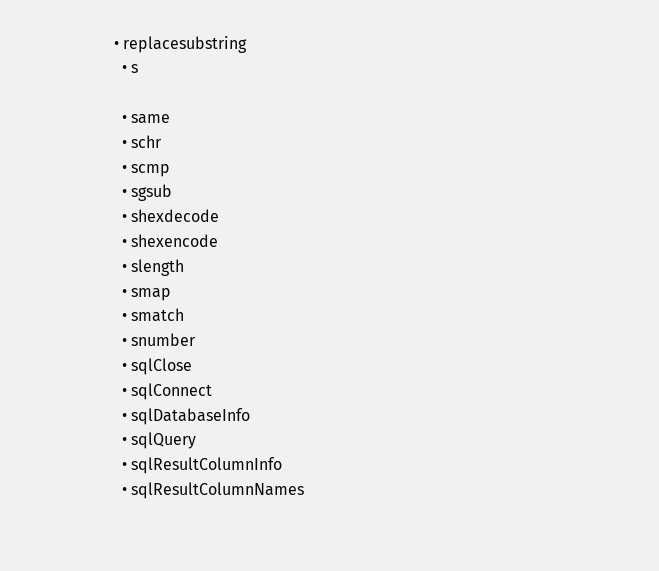• replacesubstring
  • s

  • same
  • schr
  • scmp
  • sgsub
  • shexdecode
  • shexencode
  • slength
  • smap
  • smatch
  • snumber
  • sqlClose
  • sqlConnect
  • sqlDatabaseInfo
  • sqlQuery
  • sqlResultColumnInfo
  • sqlResultColumnNames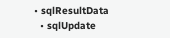• sqlResultData
  • sqlUpdate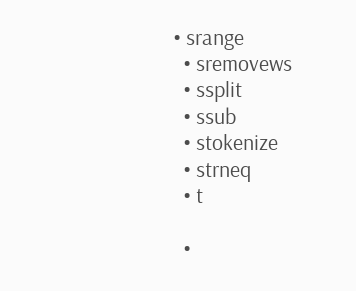• srange
  • sremovews
  • ssplit
  • ssub
  • stokenize
  • strneq
  • t

  •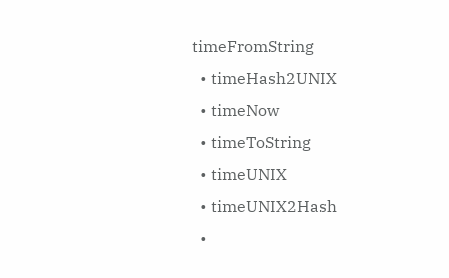timeFromString
  • timeHash2UNIX
  • timeNow
  • timeToString
  • timeUNIX
  • timeUNIX2Hash
  •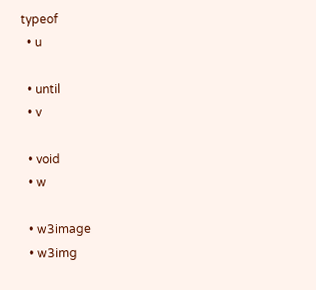typeof
  • u

  • until
  • v

  • void
  • w

  • w3image
  • w3img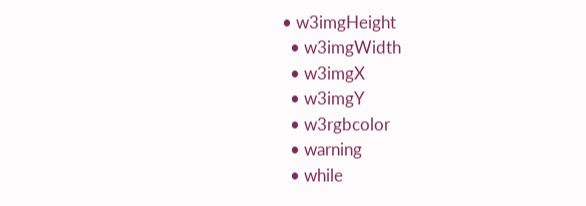• w3imgHeight
  • w3imgWidth
  • w3imgX
  • w3imgY
  • w3rgbcolor
  • warning
  • while